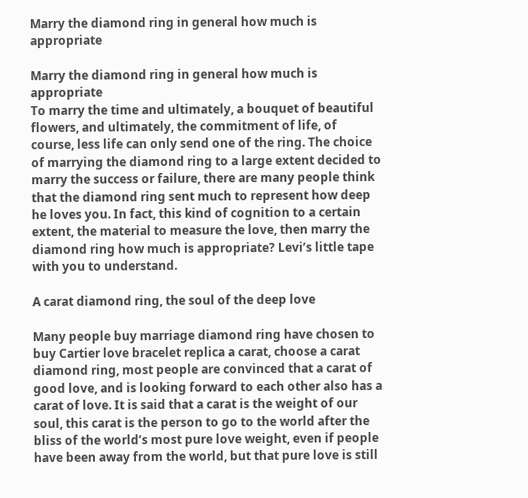Marry the diamond ring in general how much is appropriate

Marry the diamond ring in general how much is appropriate
To marry the time and ultimately, a bouquet of beautiful flowers, and ultimately, the commitment of life, of course, less life can only send one of the ring. The choice of marrying the diamond ring to a large extent decided to marry the success or failure, there are many people think that the diamond ring sent much to represent how deep he loves you. In fact, this kind of cognition to a certain extent, the material to measure the love, then marry the diamond ring how much is appropriate? Levi’s little tape with you to understand.

A carat diamond ring, the soul of the deep love

Many people buy marriage diamond ring have chosen to buy Cartier love bracelet replica a carat, choose a carat diamond ring, most people are convinced that a carat of good love, and is looking forward to each other also has a carat of love. It is said that a carat is the weight of our soul, this carat is the person to go to the world after the bliss of the world’s most pure love weight, even if people have been away from the world, but that pure love is still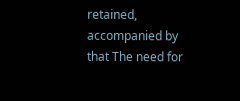retained, accompanied by that The need for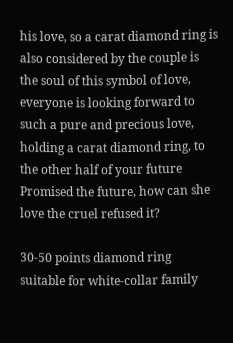his love, so a carat diamond ring is also considered by the couple is the soul of this symbol of love, everyone is looking forward to such a pure and precious love, holding a carat diamond ring, to the other half of your future Promised the future, how can she love the cruel refused it?

30-50 points diamond ring suitable for white-collar family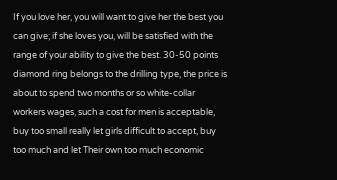If you love her, you will want to give her the best you can give; if she loves you, will be satisfied with the range of your ability to give the best. 30-50 points diamond ring belongs to the drilling type, the price is about to spend two months or so white-collar workers wages, such a cost for men is acceptable, buy too small really let girls difficult to accept, buy too much and let Their own too much economic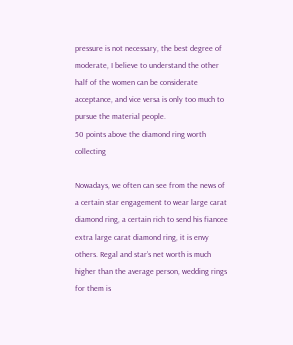pressure is not necessary, the best degree of moderate, I believe to understand the other half of the women can be considerate acceptance, and vice versa is only too much to pursue the material people.
50 points above the diamond ring worth collecting

Nowadays, we often can see from the news of a certain star engagement to wear large carat diamond ring, a certain rich to send his fiancee extra large carat diamond ring, it is envy others. Regal and star’s net worth is much higher than the average person, wedding rings for them is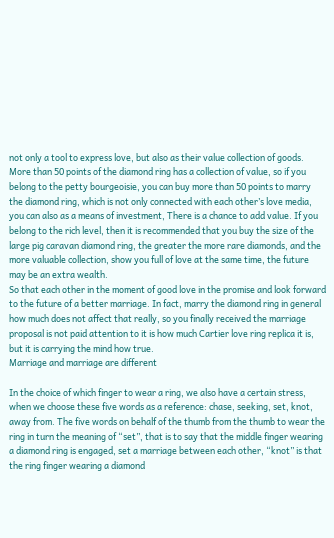not only a tool to express love, but also as their value collection of goods. More than 50 points of the diamond ring has a collection of value, so if you belong to the petty bourgeoisie, you can buy more than 50 points to marry the diamond ring, which is not only connected with each other’s love media, you can also as a means of investment, There is a chance to add value. If you belong to the rich level, then it is recommended that you buy the size of the large pig caravan diamond ring, the greater the more rare diamonds, and the more valuable collection, show you full of love at the same time, the future may be an extra wealth.
So that each other in the moment of good love in the promise and look forward to the future of a better marriage. In fact, marry the diamond ring in general how much does not affect that really, so you finally received the marriage proposal is not paid attention to it is how much Cartier love ring replica it is, but it is carrying the mind how true.
Marriage and marriage are different

In the choice of which finger to wear a ring, we also have a certain stress, when we choose these five words as a reference: chase, seeking, set, knot, away from. The five words on behalf of the thumb from the thumb to wear the ring in turn the meaning of “set”, that is to say that the middle finger wearing a diamond ring is engaged, set a marriage between each other, “knot” is that the ring finger wearing a diamond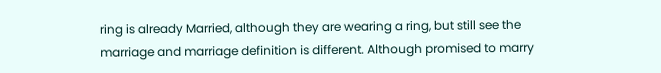ring is already Married, although they are wearing a ring, but still see the marriage and marriage definition is different. Although promised to marry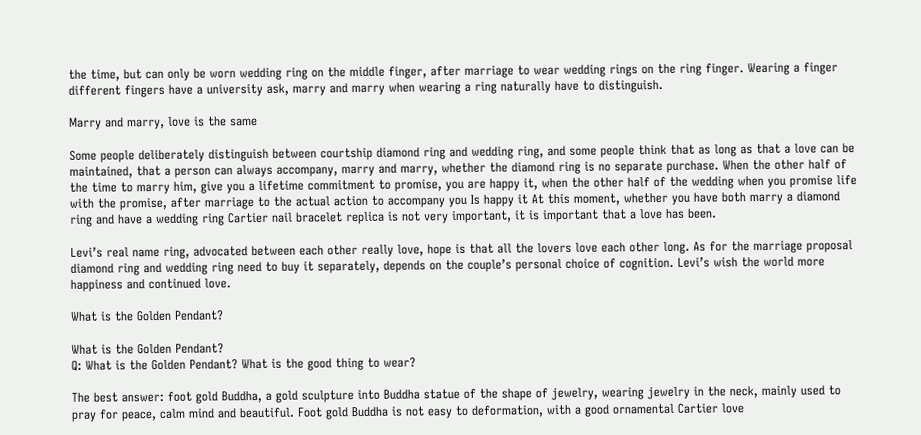the time, but can only be worn wedding ring on the middle finger, after marriage to wear wedding rings on the ring finger. Wearing a finger different fingers have a university ask, marry and marry when wearing a ring naturally have to distinguish.

Marry and marry, love is the same

Some people deliberately distinguish between courtship diamond ring and wedding ring, and some people think that as long as that a love can be maintained, that a person can always accompany, marry and marry, whether the diamond ring is no separate purchase. When the other half of the time to marry him, give you a lifetime commitment to promise, you are happy it, when the other half of the wedding when you promise life with the promise, after marriage to the actual action to accompany you Is happy it At this moment, whether you have both marry a diamond ring and have a wedding ring Cartier nail bracelet replica is not very important, it is important that a love has been.

Levi’s real name ring, advocated between each other really love, hope is that all the lovers love each other long. As for the marriage proposal diamond ring and wedding ring need to buy it separately, depends on the couple’s personal choice of cognition. Levi’s wish the world more happiness and continued love.

What is the Golden Pendant?

What is the Golden Pendant?
Q: What is the Golden Pendant? What is the good thing to wear?

The best answer: foot gold Buddha, a gold sculpture into Buddha statue of the shape of jewelry, wearing jewelry in the neck, mainly used to pray for peace, calm mind and beautiful. Foot gold Buddha is not easy to deformation, with a good ornamental Cartier love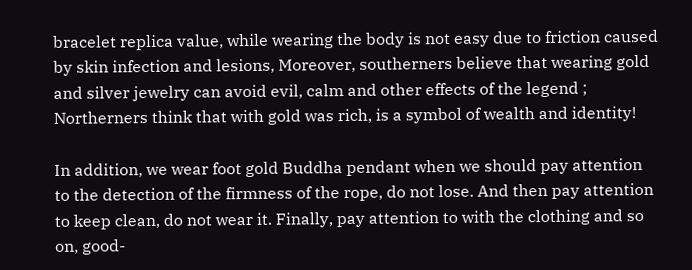bracelet replica value, while wearing the body is not easy due to friction caused by skin infection and lesions, Moreover, southerners believe that wearing gold and silver jewelry can avoid evil, calm and other effects of the legend ; Northerners think that with gold was rich, is a symbol of wealth and identity!

In addition, we wear foot gold Buddha pendant when we should pay attention to the detection of the firmness of the rope, do not lose. And then pay attention to keep clean, do not wear it. Finally, pay attention to with the clothing and so on, good-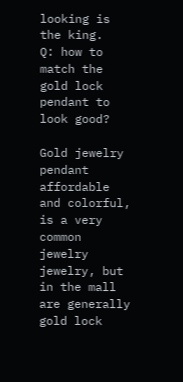looking is the king.
Q: how to match the gold lock pendant to look good?

Gold jewelry pendant affordable and colorful, is a very common jewelry jewelry, but in the mall are generally gold lock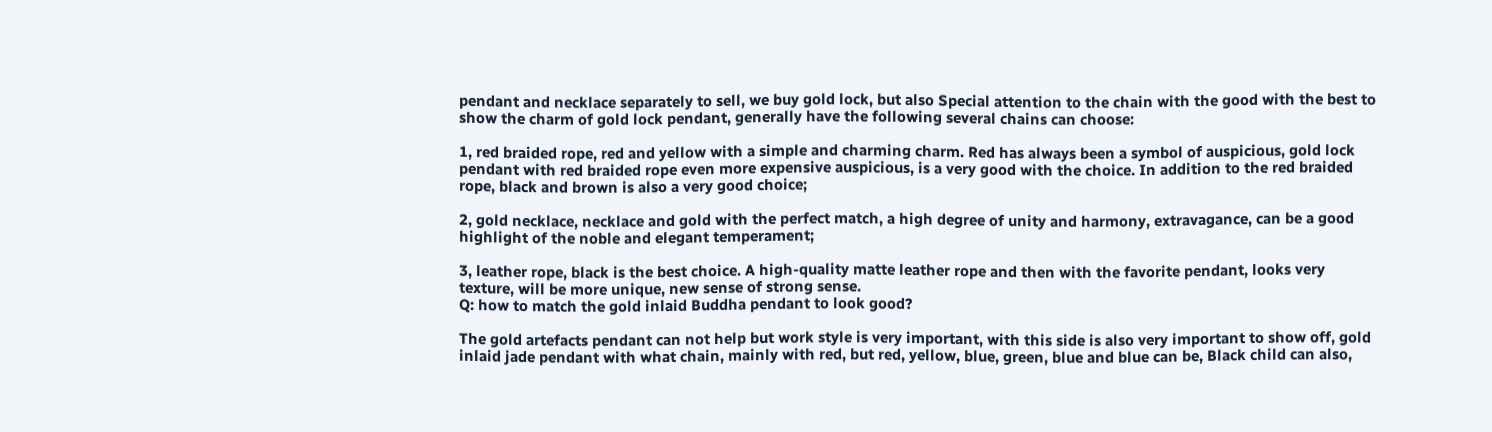pendant and necklace separately to sell, we buy gold lock, but also Special attention to the chain with the good with the best to show the charm of gold lock pendant, generally have the following several chains can choose:

1, red braided rope, red and yellow with a simple and charming charm. Red has always been a symbol of auspicious, gold lock pendant with red braided rope even more expensive auspicious, is a very good with the choice. In addition to the red braided rope, black and brown is also a very good choice;

2, gold necklace, necklace and gold with the perfect match, a high degree of unity and harmony, extravagance, can be a good highlight of the noble and elegant temperament;

3, leather rope, black is the best choice. A high-quality matte leather rope and then with the favorite pendant, looks very texture, will be more unique, new sense of strong sense.
Q: how to match the gold inlaid Buddha pendant to look good?

The gold artefacts pendant can not help but work style is very important, with this side is also very important to show off, gold inlaid jade pendant with what chain, mainly with red, but red, yellow, blue, green, blue and blue can be, Black child can also,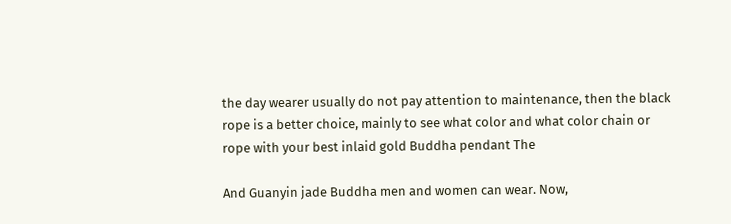the day wearer usually do not pay attention to maintenance, then the black rope is a better choice, mainly to see what color and what color chain or rope with your best inlaid gold Buddha pendant The

And Guanyin jade Buddha men and women can wear. Now,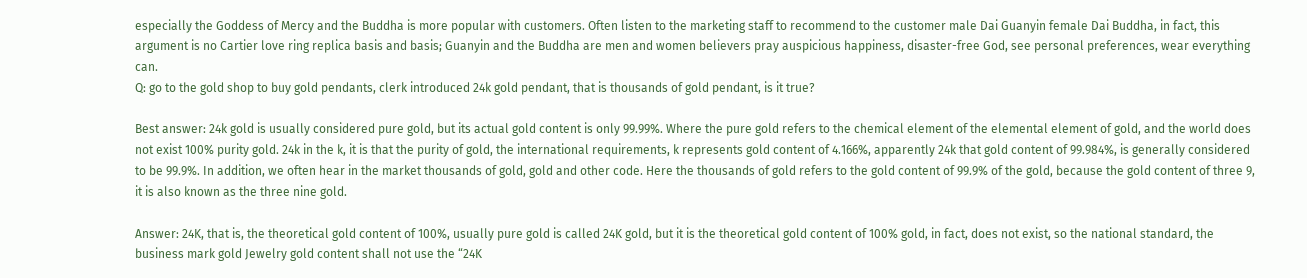especially the Goddess of Mercy and the Buddha is more popular with customers. Often listen to the marketing staff to recommend to the customer male Dai Guanyin female Dai Buddha, in fact, this argument is no Cartier love ring replica basis and basis; Guanyin and the Buddha are men and women believers pray auspicious happiness, disaster-free God, see personal preferences, wear everything can.
Q: go to the gold shop to buy gold pendants, clerk introduced 24k gold pendant, that is thousands of gold pendant, is it true?

Best answer: 24k gold is usually considered pure gold, but its actual gold content is only 99.99%. Where the pure gold refers to the chemical element of the elemental element of gold, and the world does not exist 100% purity gold. 24k in the k, it is that the purity of gold, the international requirements, k represents gold content of 4.166%, apparently 24k that gold content of 99.984%, is generally considered to be 99.9%. In addition, we often hear in the market thousands of gold, gold and other code. Here the thousands of gold refers to the gold content of 99.9% of the gold, because the gold content of three 9, it is also known as the three nine gold.

Answer: 24K, that is, the theoretical gold content of 100%, usually pure gold is called 24K gold, but it is the theoretical gold content of 100% gold, in fact, does not exist, so the national standard, the business mark gold Jewelry gold content shall not use the “24K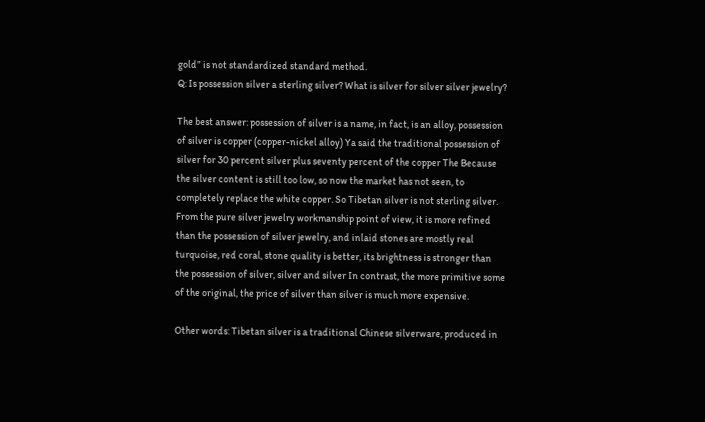gold” is not standardized standard method.
Q: Is possession silver a sterling silver? What is silver for silver silver jewelry?

The best answer: possession of silver is a name, in fact, is an alloy, possession of silver is copper (copper-nickel alloy) Ya said the traditional possession of silver for 30 percent silver plus seventy percent of the copper The Because the silver content is still too low, so now the market has not seen, to completely replace the white copper. So Tibetan silver is not sterling silver. From the pure silver jewelry workmanship point of view, it is more refined than the possession of silver jewelry, and inlaid stones are mostly real turquoise, red coral, stone quality is better, its brightness is stronger than the possession of silver, silver and silver In contrast, the more primitive some of the original, the price of silver than silver is much more expensive.

Other words: Tibetan silver is a traditional Chinese silverware, produced in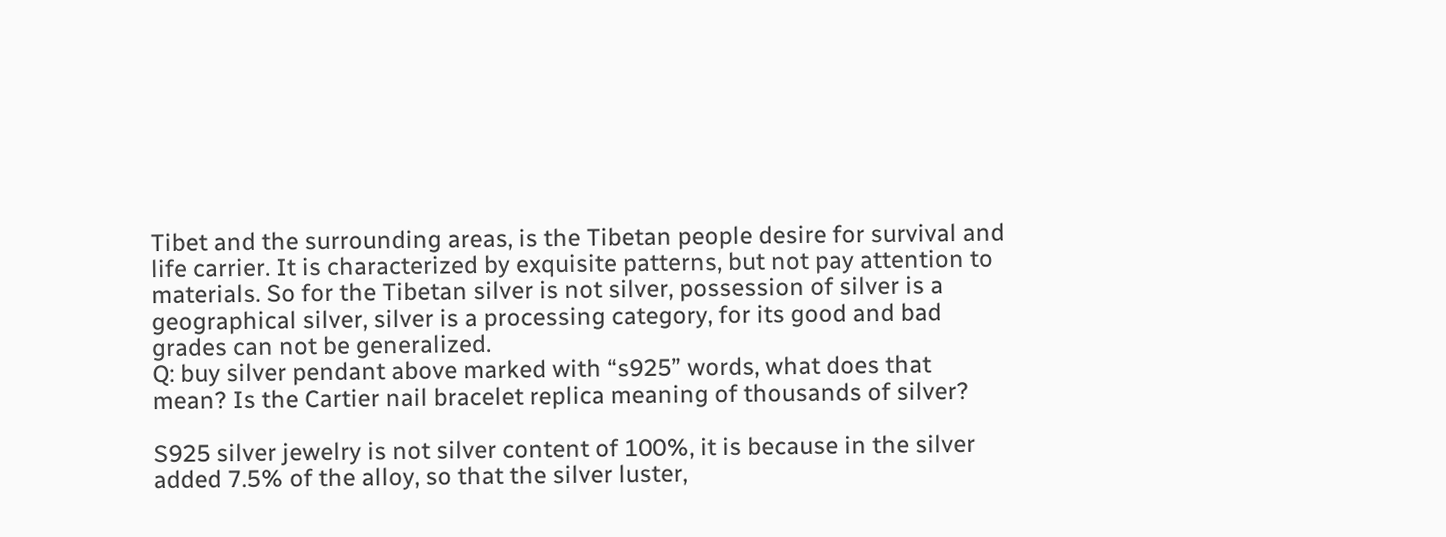Tibet and the surrounding areas, is the Tibetan people desire for survival and life carrier. It is characterized by exquisite patterns, but not pay attention to materials. So for the Tibetan silver is not silver, possession of silver is a geographical silver, silver is a processing category, for its good and bad grades can not be generalized.
Q: buy silver pendant above marked with “s925” words, what does that mean? Is the Cartier nail bracelet replica meaning of thousands of silver?

S925 silver jewelry is not silver content of 100%, it is because in the silver added 7.5% of the alloy, so that the silver luster,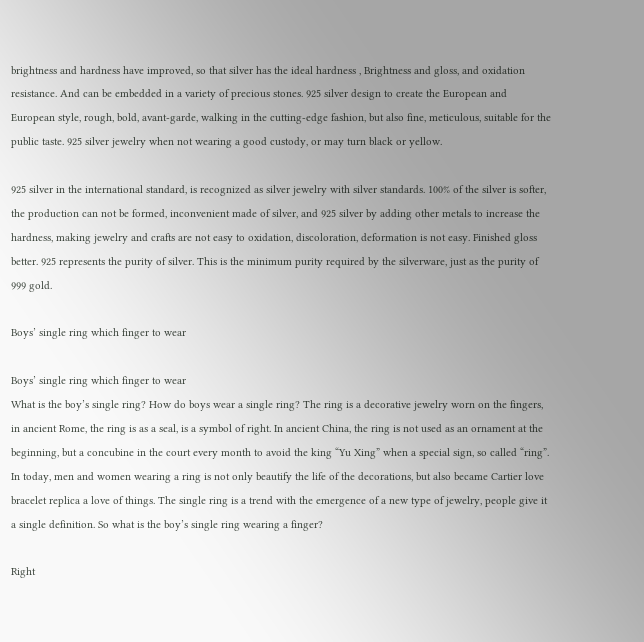brightness and hardness have improved, so that silver has the ideal hardness , Brightness and gloss, and oxidation resistance. And can be embedded in a variety of precious stones. 925 silver design to create the European and European style, rough, bold, avant-garde, walking in the cutting-edge fashion, but also fine, meticulous, suitable for the public taste. 925 silver jewelry when not wearing a good custody, or may turn black or yellow.

925 silver in the international standard, is recognized as silver jewelry with silver standards. 100% of the silver is softer, the production can not be formed, inconvenient made of silver, and 925 silver by adding other metals to increase the hardness, making jewelry and crafts are not easy to oxidation, discoloration, deformation is not easy. Finished gloss better. 925 represents the purity of silver. This is the minimum purity required by the silverware, just as the purity of 999 gold.

Boys’ single ring which finger to wear

Boys’ single ring which finger to wear
What is the boy’s single ring? How do boys wear a single ring? The ring is a decorative jewelry worn on the fingers, in ancient Rome, the ring is as a seal, is a symbol of right. In ancient China, the ring is not used as an ornament at the beginning, but a concubine in the court every month to avoid the king “Yu Xing” when a special sign, so called “ring”. In today, men and women wearing a ring is not only beautify the life of the decorations, but also became Cartier love bracelet replica a love of things. The single ring is a trend with the emergence of a new type of jewelry, people give it a single definition. So what is the boy’s single ring wearing a finger?

Right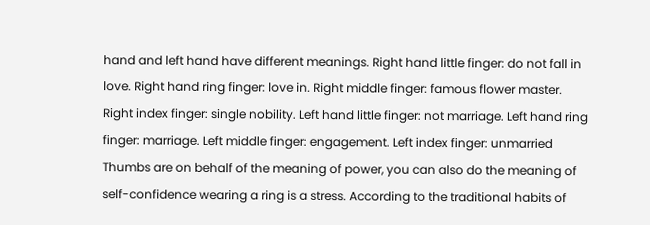hand and left hand have different meanings. Right hand little finger: do not fall in love. Right hand ring finger: love in. Right middle finger: famous flower master. Right index finger: single nobility. Left hand little finger: not marriage. Left hand ring finger: marriage. Left middle finger: engagement. Left index finger: unmarried Thumbs are on behalf of the meaning of power, you can also do the meaning of self-confidence wearing a ring is a stress. According to the traditional habits of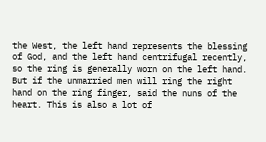the West, the left hand represents the blessing of God, and the left hand centrifugal recently, so the ring is generally worn on the left hand. But if the unmarried men will ring the right hand on the ring finger, said the nuns of the heart. This is also a lot of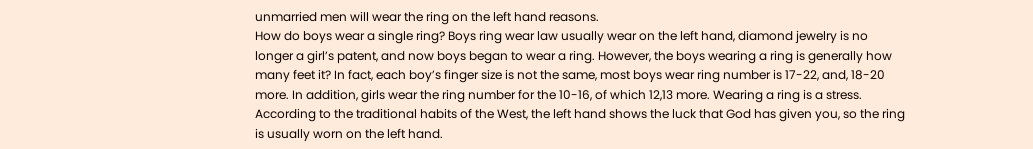unmarried men will wear the ring on the left hand reasons.
How do boys wear a single ring? Boys ring wear law usually wear on the left hand, diamond jewelry is no longer a girl’s patent, and now boys began to wear a ring. However, the boys wearing a ring is generally how many feet it? In fact, each boy’s finger size is not the same, most boys wear ring number is 17-22, and, 18-20 more. In addition, girls wear the ring number for the 10-16, of which 12,13 more. Wearing a ring is a stress. According to the traditional habits of the West, the left hand shows the luck that God has given you, so the ring is usually worn on the left hand.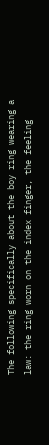The following specifically about the boy ring wearing a law: the ring worn on the index finger, the feeling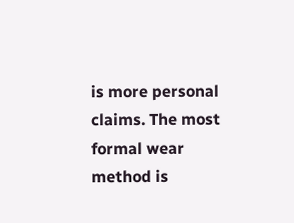is more personal claims. The most formal wear method is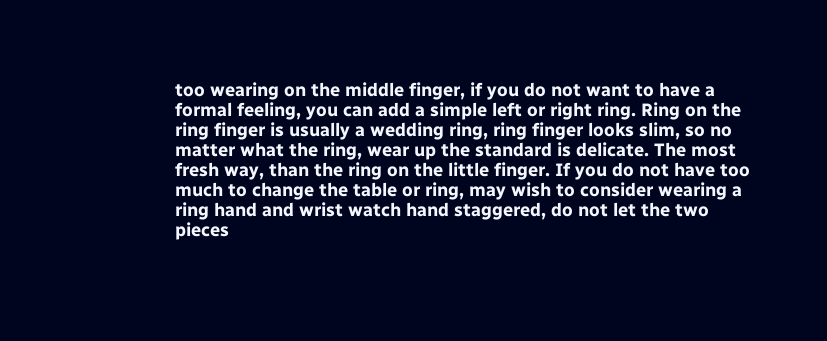too wearing on the middle finger, if you do not want to have a formal feeling, you can add a simple left or right ring. Ring on the ring finger is usually a wedding ring, ring finger looks slim, so no matter what the ring, wear up the standard is delicate. The most fresh way, than the ring on the little finger. If you do not have too much to change the table or ring, may wish to consider wearing a ring hand and wrist watch hand staggered, do not let the two pieces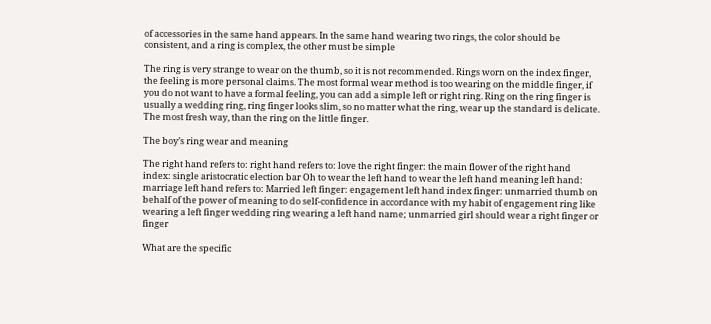of accessories in the same hand appears. In the same hand wearing two rings, the color should be consistent, and a ring is complex, the other must be simple

The ring is very strange to wear on the thumb, so it is not recommended. Rings worn on the index finger, the feeling is more personal claims. The most formal wear method is too wearing on the middle finger, if you do not want to have a formal feeling, you can add a simple left or right ring. Ring on the ring finger is usually a wedding ring, ring finger looks slim, so no matter what the ring, wear up the standard is delicate. The most fresh way, than the ring on the little finger.

The boy’s ring wear and meaning

The right hand refers to: right hand refers to: love the right finger: the main flower of the right hand index: single aristocratic election bar Oh to wear the left hand to wear the left hand meaning left hand: marriage left hand refers to: Married left finger: engagement left hand index finger: unmarried thumb on behalf of the power of meaning to do self-confidence in accordance with my habit of engagement ring like wearing a left finger wedding ring wearing a left hand name; unmarried girl should wear a right finger or finger

What are the specific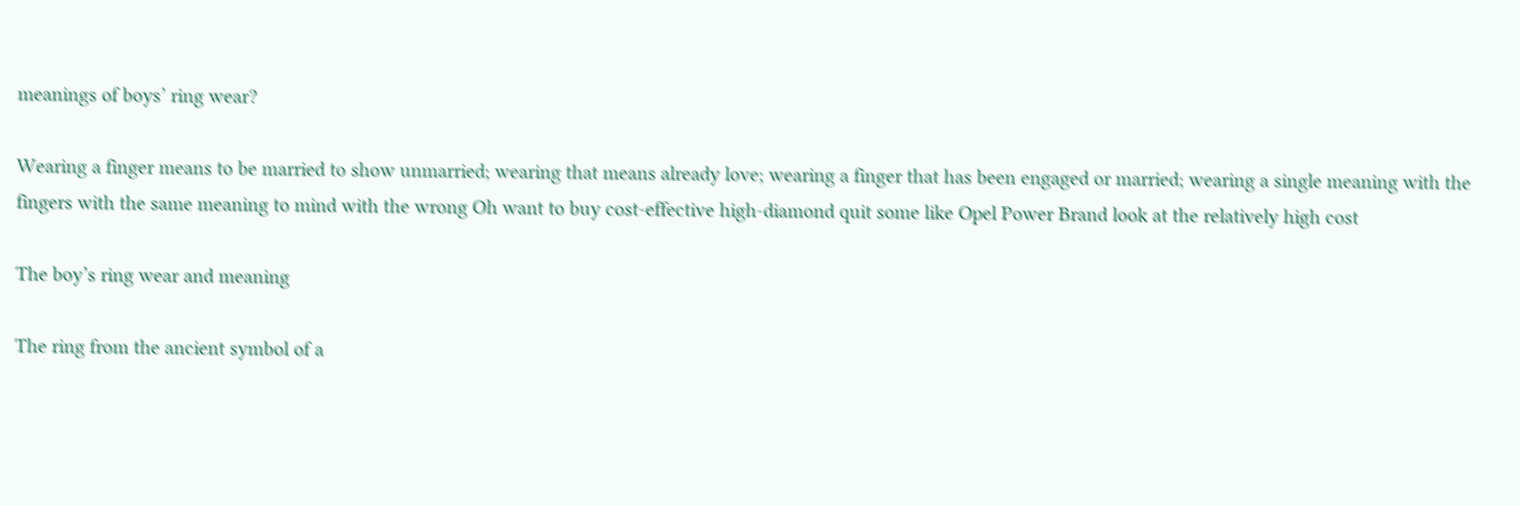meanings of boys’ ring wear?

Wearing a finger means to be married to show unmarried; wearing that means already love; wearing a finger that has been engaged or married; wearing a single meaning with the fingers with the same meaning to mind with the wrong Oh want to buy cost-effective high-diamond quit some like Opel Power Brand look at the relatively high cost

The boy’s ring wear and meaning

The ring from the ancient symbol of a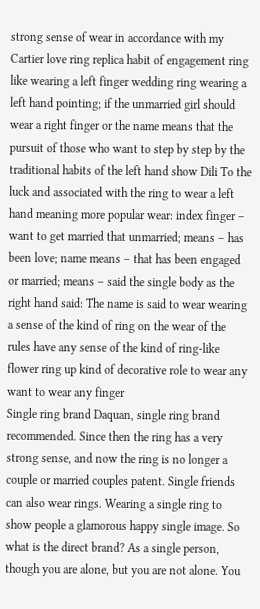strong sense of wear in accordance with my Cartier love ring replica habit of engagement ring like wearing a left finger wedding ring wearing a left hand pointing; if the unmarried girl should wear a right finger or the name means that the pursuit of those who want to step by step by the traditional habits of the left hand show Dili To the luck and associated with the ring to wear a left hand meaning more popular wear: index finger – want to get married that unmarried; means – has been love; name means – that has been engaged or married; means – said the single body as the right hand said: The name is said to wear wearing a sense of the kind of ring on the wear of the rules have any sense of the kind of ring-like flower ring up kind of decorative role to wear any want to wear any finger
Single ring brand Daquan, single ring brand recommended. Since then the ring has a very strong sense, and now the ring is no longer a couple or married couples patent. Single friends can also wear rings. Wearing a single ring to show people a glamorous happy single image. So what is the direct brand? As a single person, though you are alone, but you are not alone. You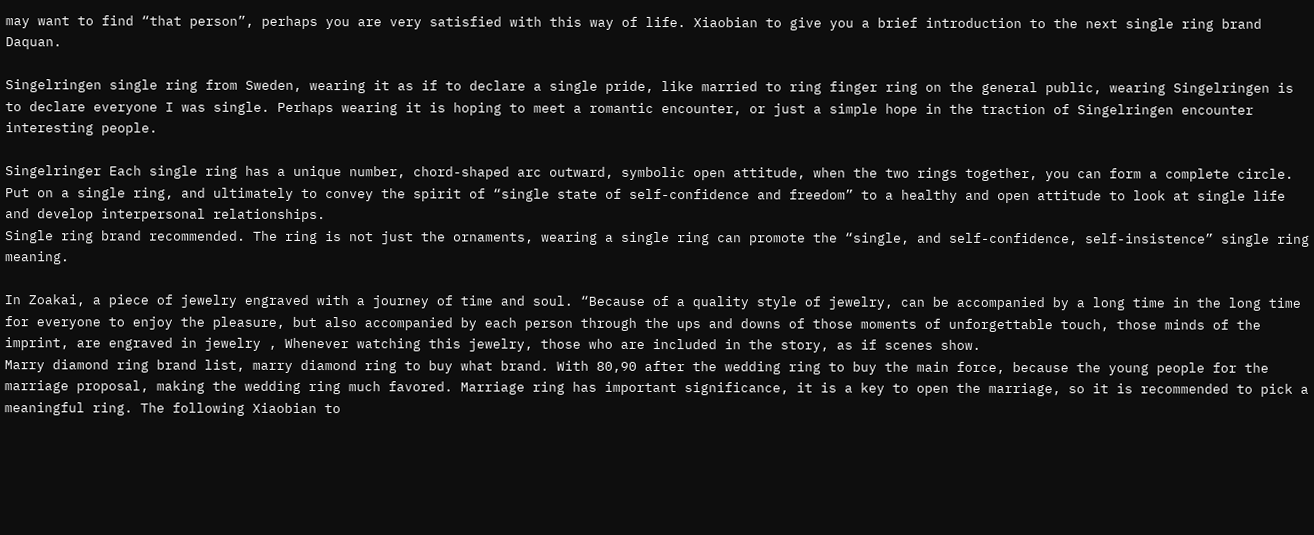may want to find “that person”, perhaps you are very satisfied with this way of life. Xiaobian to give you a brief introduction to the next single ring brand Daquan.

Singelringen single ring from Sweden, wearing it as if to declare a single pride, like married to ring finger ring on the general public, wearing Singelringen is to declare everyone I was single. Perhaps wearing it is hoping to meet a romantic encounter, or just a simple hope in the traction of Singelringen encounter interesting people.

Singelringer Each single ring has a unique number, chord-shaped arc outward, symbolic open attitude, when the two rings together, you can form a complete circle. Put on a single ring, and ultimately to convey the spirit of “single state of self-confidence and freedom” to a healthy and open attitude to look at single life and develop interpersonal relationships.
Single ring brand recommended. The ring is not just the ornaments, wearing a single ring can promote the “single, and self-confidence, self-insistence” single ring meaning.

In Zoakai, a piece of jewelry engraved with a journey of time and soul. “Because of a quality style of jewelry, can be accompanied by a long time in the long time for everyone to enjoy the pleasure, but also accompanied by each person through the ups and downs of those moments of unforgettable touch, those minds of the imprint, are engraved in jewelry , Whenever watching this jewelry, those who are included in the story, as if scenes show.
Marry diamond ring brand list, marry diamond ring to buy what brand. With 80,90 after the wedding ring to buy the main force, because the young people for the marriage proposal, making the wedding ring much favored. Marriage ring has important significance, it is a key to open the marriage, so it is recommended to pick a meaningful ring. The following Xiaobian to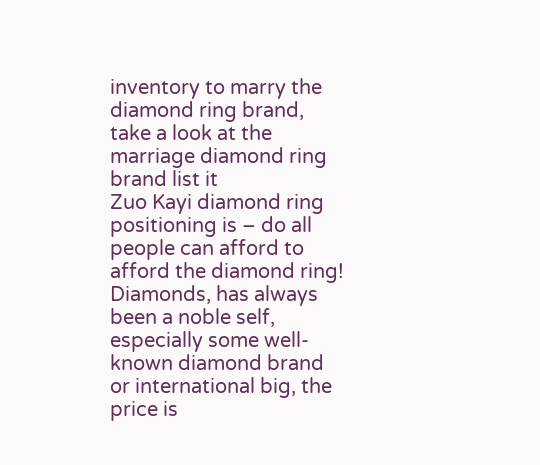inventory to marry the diamond ring brand, take a look at the marriage diamond ring brand list it
Zuo Kayi diamond ring positioning is – do all people can afford to afford the diamond ring! Diamonds, has always been a noble self, especially some well-known diamond brand or international big, the price is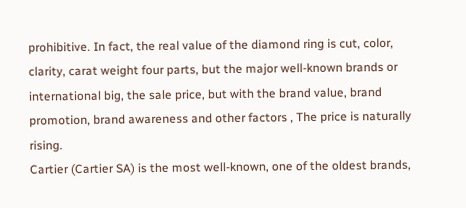prohibitive. In fact, the real value of the diamond ring is cut, color, clarity, carat weight four parts, but the major well-known brands or international big, the sale price, but with the brand value, brand promotion, brand awareness and other factors , The price is naturally rising.
Cartier (Cartier SA) is the most well-known, one of the oldest brands,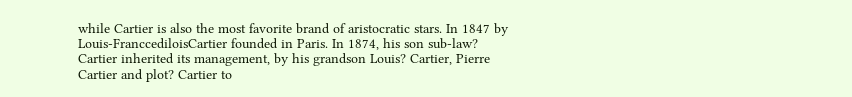while Cartier is also the most favorite brand of aristocratic stars. In 1847 by Louis-FranccediloisCartier founded in Paris. In 1874, his son sub-law? Cartier inherited its management, by his grandson Louis? Cartier, Pierre Cartier and plot? Cartier to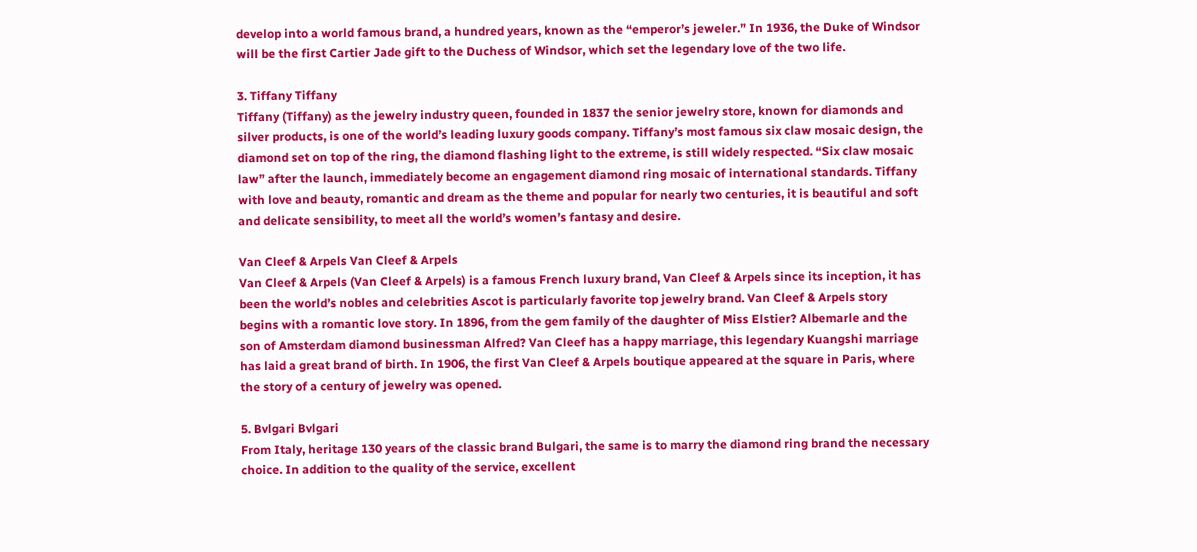develop into a world famous brand, a hundred years, known as the “emperor’s jeweler.” In 1936, the Duke of Windsor will be the first Cartier Jade gift to the Duchess of Windsor, which set the legendary love of the two life.

3. Tiffany Tiffany
Tiffany (Tiffany) as the jewelry industry queen, founded in 1837 the senior jewelry store, known for diamonds and silver products, is one of the world’s leading luxury goods company. Tiffany’s most famous six claw mosaic design, the diamond set on top of the ring, the diamond flashing light to the extreme, is still widely respected. “Six claw mosaic law” after the launch, immediately become an engagement diamond ring mosaic of international standards. Tiffany with love and beauty, romantic and dream as the theme and popular for nearly two centuries, it is beautiful and soft and delicate sensibility, to meet all the world’s women’s fantasy and desire.

Van Cleef & Arpels Van Cleef & Arpels
Van Cleef & Arpels (Van Cleef & Arpels) is a famous French luxury brand, Van Cleef & Arpels since its inception, it has been the world’s nobles and celebrities Ascot is particularly favorite top jewelry brand. Van Cleef & Arpels story begins with a romantic love story. In 1896, from the gem family of the daughter of Miss Elstier? Albemarle and the son of Amsterdam diamond businessman Alfred? Van Cleef has a happy marriage, this legendary Kuangshi marriage has laid a great brand of birth. In 1906, the first Van Cleef & Arpels boutique appeared at the square in Paris, where the story of a century of jewelry was opened.

5. Bvlgari Bvlgari
From Italy, heritage 130 years of the classic brand Bulgari, the same is to marry the diamond ring brand the necessary choice. In addition to the quality of the service, excellent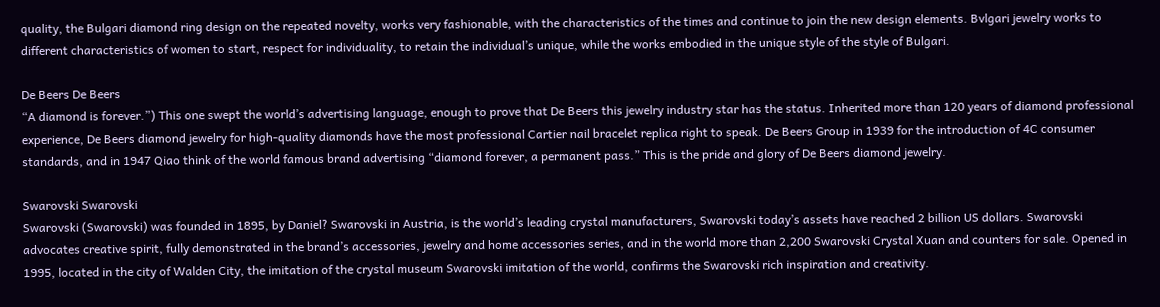quality, the Bulgari diamond ring design on the repeated novelty, works very fashionable, with the characteristics of the times and continue to join the new design elements. Bvlgari jewelry works to different characteristics of women to start, respect for individuality, to retain the individual’s unique, while the works embodied in the unique style of the style of Bulgari.

De Beers De Beers
“A diamond is forever.”) This one swept the world’s advertising language, enough to prove that De Beers this jewelry industry star has the status. Inherited more than 120 years of diamond professional experience, De Beers diamond jewelry for high-quality diamonds have the most professional Cartier nail bracelet replica right to speak. De Beers Group in 1939 for the introduction of 4C consumer standards, and in 1947 Qiao think of the world famous brand advertising “diamond forever, a permanent pass.” This is the pride and glory of De Beers diamond jewelry.

Swarovski Swarovski
Swarovski (Swarovski) was founded in 1895, by Daniel? Swarovski in Austria, is the world’s leading crystal manufacturers, Swarovski today’s assets have reached 2 billion US dollars. Swarovski advocates creative spirit, fully demonstrated in the brand’s accessories, jewelry and home accessories series, and in the world more than 2,200 Swarovski Crystal Xuan and counters for sale. Opened in 1995, located in the city of Walden City, the imitation of the crystal museum Swarovski imitation of the world, confirms the Swarovski rich inspiration and creativity.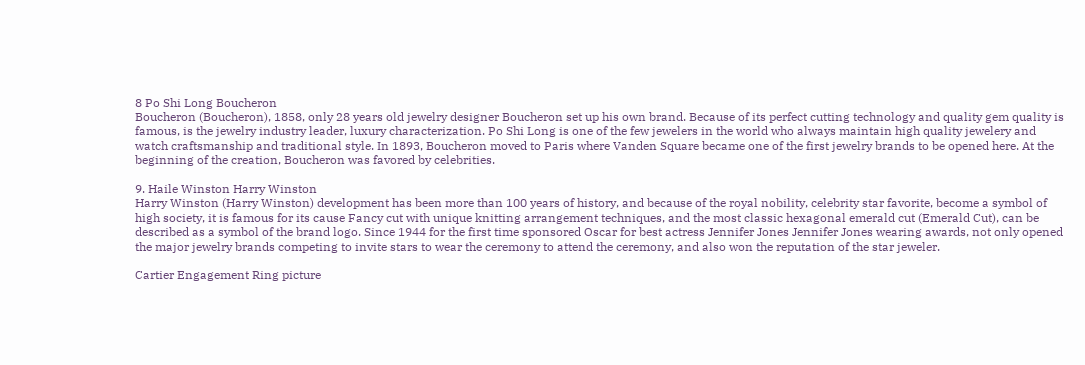8 Po Shi Long Boucheron
Boucheron (Boucheron), 1858, only 28 years old jewelry designer Boucheron set up his own brand. Because of its perfect cutting technology and quality gem quality is famous, is the jewelry industry leader, luxury characterization. Po Shi Long is one of the few jewelers in the world who always maintain high quality jewelery and watch craftsmanship and traditional style. In 1893, Boucheron moved to Paris where Vanden Square became one of the first jewelry brands to be opened here. At the beginning of the creation, Boucheron was favored by celebrities.

9. Haile Winston Harry Winston
Harry Winston (Harry Winston) development has been more than 100 years of history, and because of the royal nobility, celebrity star favorite, become a symbol of high society, it is famous for its cause Fancy cut with unique knitting arrangement techniques, and the most classic hexagonal emerald cut (Emerald Cut), can be described as a symbol of the brand logo. Since 1944 for the first time sponsored Oscar for best actress Jennifer Jones Jennifer Jones wearing awards, not only opened the major jewelry brands competing to invite stars to wear the ceremony to attend the ceremony, and also won the reputation of the star jeweler.

Cartier Engagement Ring picture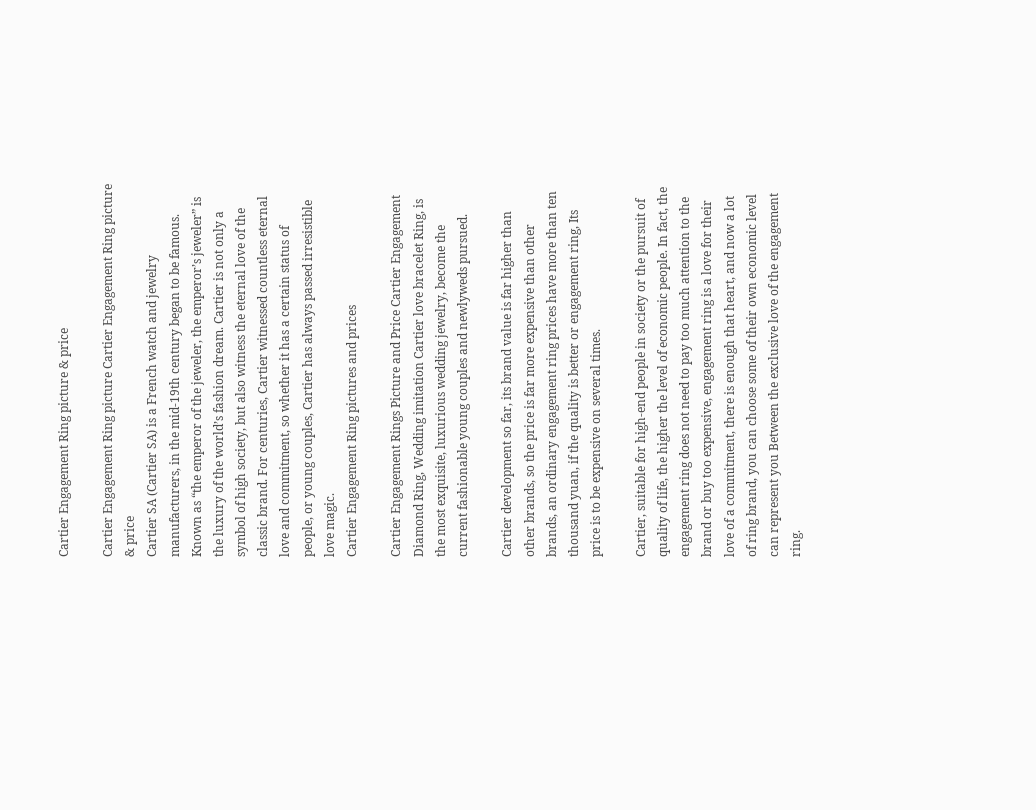Cartier Engagement Ring picture & price

Cartier Engagement Ring picture Cartier Engagement Ring picture & price
Cartier SA (Cartier SA) is a French watch and jewelry manufacturers, in the mid-19th century began to be famous. Known as “the emperor of the jeweler, the emperor’s jeweler” is the luxury of the world’s fashion dream. Cartier is not only a symbol of high society, but also witness the eternal love of the classic brand. For centuries, Cartier witnessed countless eternal love and commitment, so whether it has a certain status of people, or young couples, Cartier has always passed irresistible love magic.
Cartier Engagement Ring pictures and prices

Cartier Engagement Rings Picture and Price Cartier Engagement Diamond Ring, Wedding imitation Cartier love bracelet Ring, is the most exquisite, luxurious wedding jewelry, become the current fashionable young couples and newlyweds pursued.

Cartier development so far, its brand value is far higher than other brands, so the price is far more expensive than other brands, an ordinary engagement ring prices have more than ten thousand yuan, if the quality is better or engagement ring, Its price is to be expensive on several times.

Cartier, suitable for high-end people in society or the pursuit of quality of life, the higher the level of economic people. In fact, the engagement ring does not need to pay too much attention to the brand or buy too expensive, engagement ring is a love for their love of a commitment, there is enough that heart, and now a lot of ring brand, you can choose some of their own economic level can represent you Between the exclusive love of the engagement ring.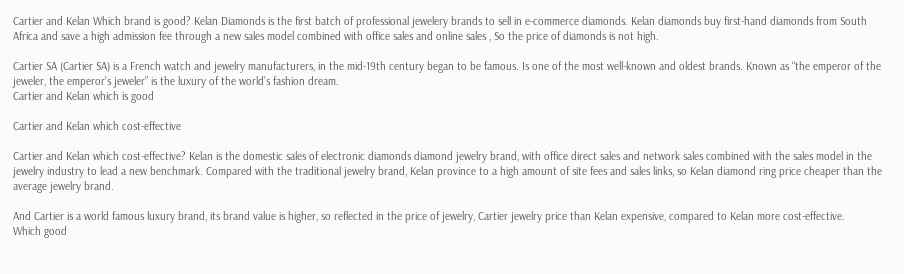Cartier and Kelan Which brand is good? Kelan Diamonds is the first batch of professional jewelery brands to sell in e-commerce diamonds. Kelan diamonds buy first-hand diamonds from South Africa and save a high admission fee through a new sales model combined with office sales and online sales , So the price of diamonds is not high.

Cartier SA (Cartier SA) is a French watch and jewelry manufacturers, in the mid-19th century began to be famous. Is one of the most well-known and oldest brands. Known as “the emperor of the jeweler, the emperor’s jeweler” is the luxury of the world’s fashion dream.
Cartier and Kelan which is good

Cartier and Kelan which cost-effective

Cartier and Kelan which cost-effective? Kelan is the domestic sales of electronic diamonds diamond jewelry brand, with office direct sales and network sales combined with the sales model in the jewelry industry to lead a new benchmark. Compared with the traditional jewelry brand, Kelan province to a high amount of site fees and sales links, so Kelan diamond ring price cheaper than the average jewelry brand.

And Cartier is a world famous luxury brand, its brand value is higher, so reflected in the price of jewelry, Cartier jewelry price than Kelan expensive, compared to Kelan more cost-effective.
Which good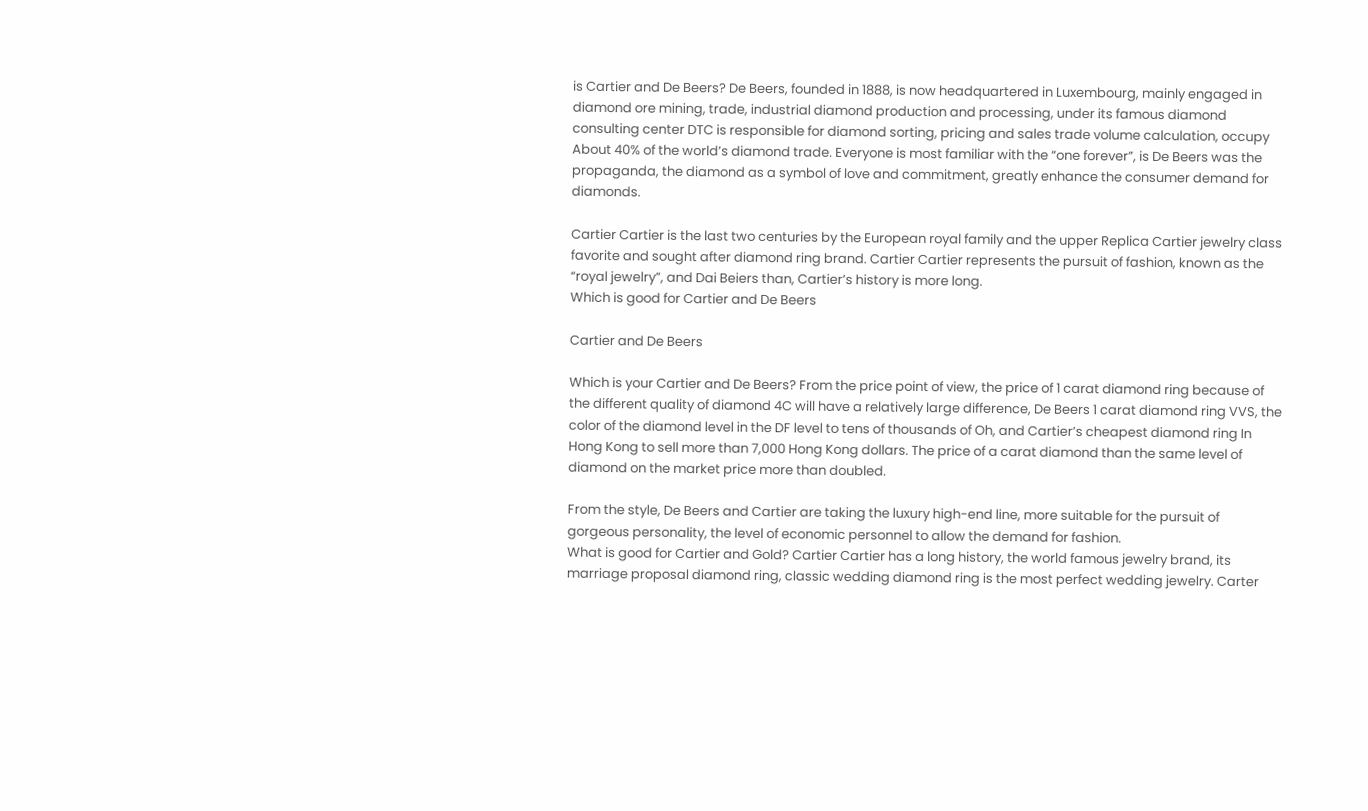is Cartier and De Beers? De Beers, founded in 1888, is now headquartered in Luxembourg, mainly engaged in diamond ore mining, trade, industrial diamond production and processing, under its famous diamond consulting center DTC is responsible for diamond sorting, pricing and sales trade volume calculation, occupy About 40% of the world’s diamond trade. Everyone is most familiar with the “one forever”, is De Beers was the propaganda, the diamond as a symbol of love and commitment, greatly enhance the consumer demand for diamonds.

Cartier Cartier is the last two centuries by the European royal family and the upper Replica Cartier jewelry class favorite and sought after diamond ring brand. Cartier Cartier represents the pursuit of fashion, known as the “royal jewelry”, and Dai Beiers than, Cartier’s history is more long.
Which is good for Cartier and De Beers

Cartier and De Beers

Which is your Cartier and De Beers? From the price point of view, the price of 1 carat diamond ring because of the different quality of diamond 4C will have a relatively large difference, De Beers 1 carat diamond ring VVS, the color of the diamond level in the DF level to tens of thousands of Oh, and Cartier’s cheapest diamond ring In Hong Kong to sell more than 7,000 Hong Kong dollars. The price of a carat diamond than the same level of diamond on the market price more than doubled.

From the style, De Beers and Cartier are taking the luxury high-end line, more suitable for the pursuit of gorgeous personality, the level of economic personnel to allow the demand for fashion.
What is good for Cartier and Gold? Cartier Cartier has a long history, the world famous jewelry brand, its marriage proposal diamond ring, classic wedding diamond ring is the most perfect wedding jewelry. Carter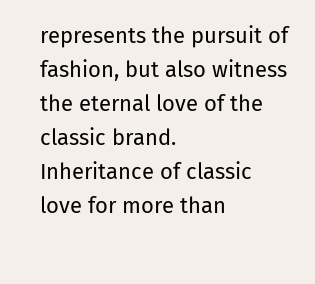represents the pursuit of fashion, but also witness the eternal love of the classic brand. Inheritance of classic love for more than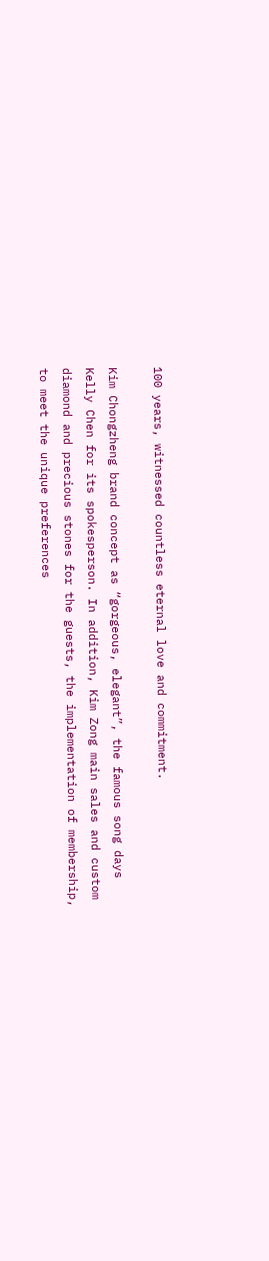100 years, witnessed countless eternal love and commitment.

Kim Chongzheng brand concept as “gorgeous, elegant”, the famous song days Kelly Chen for its spokesperson. In addition, Kim Zong main sales and custom diamond and precious stones for the guests, the implementation of membership, to meet the unique preferences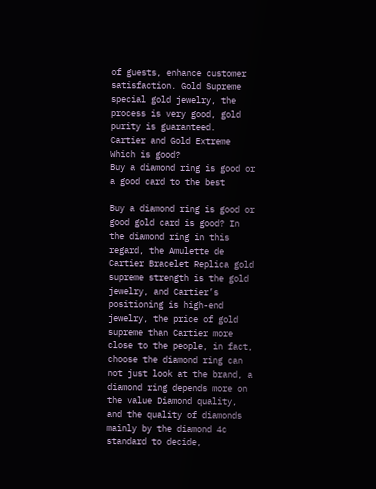of guests, enhance customer satisfaction. Gold Supreme special gold jewelry, the process is very good, gold purity is guaranteed.
Cartier and Gold Extreme Which is good?
Buy a diamond ring is good or a good card to the best

Buy a diamond ring is good or good gold card is good? In the diamond ring in this regard, the Amulette de Cartier Bracelet Replica gold supreme strength is the gold jewelry, and Cartier’s positioning is high-end jewelry, the price of gold supreme than Cartier more close to the people, in fact, choose the diamond ring can not just look at the brand, a diamond ring depends more on the value Diamond quality, and the quality of diamonds mainly by the diamond 4c standard to decide,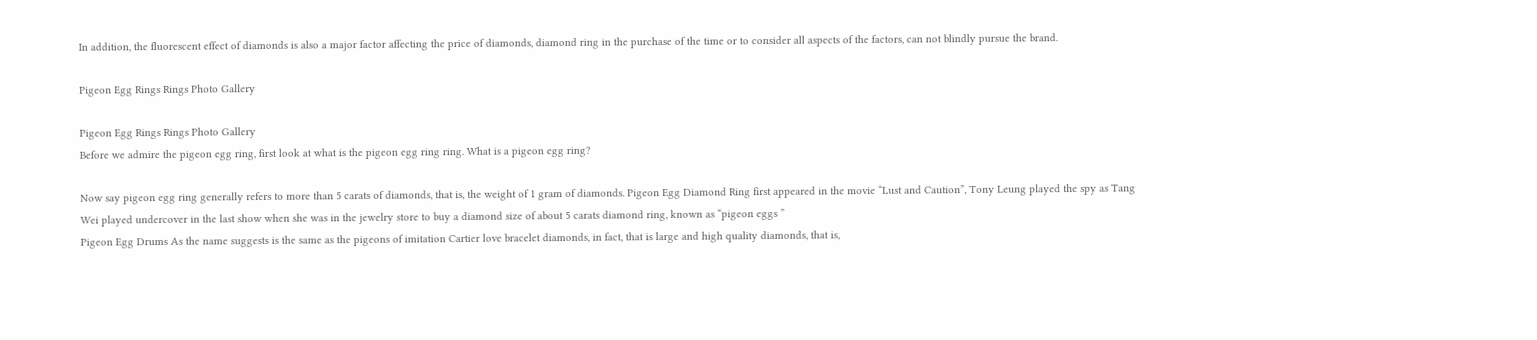In addition, the fluorescent effect of diamonds is also a major factor affecting the price of diamonds, diamond ring in the purchase of the time or to consider all aspects of the factors, can not blindly pursue the brand.

Pigeon Egg Rings Rings Photo Gallery

Pigeon Egg Rings Rings Photo Gallery
Before we admire the pigeon egg ring, first look at what is the pigeon egg ring ring. What is a pigeon egg ring?

Now say pigeon egg ring generally refers to more than 5 carats of diamonds, that is, the weight of 1 gram of diamonds. Pigeon Egg Diamond Ring first appeared in the movie “Lust and Caution”, Tony Leung played the spy as Tang Wei played undercover in the last show when she was in the jewelry store to buy a diamond size of about 5 carats diamond ring, known as “pigeon eggs ”
Pigeon Egg Drums As the name suggests is the same as the pigeons of imitation Cartier love bracelet diamonds, in fact, that is large and high quality diamonds, that is,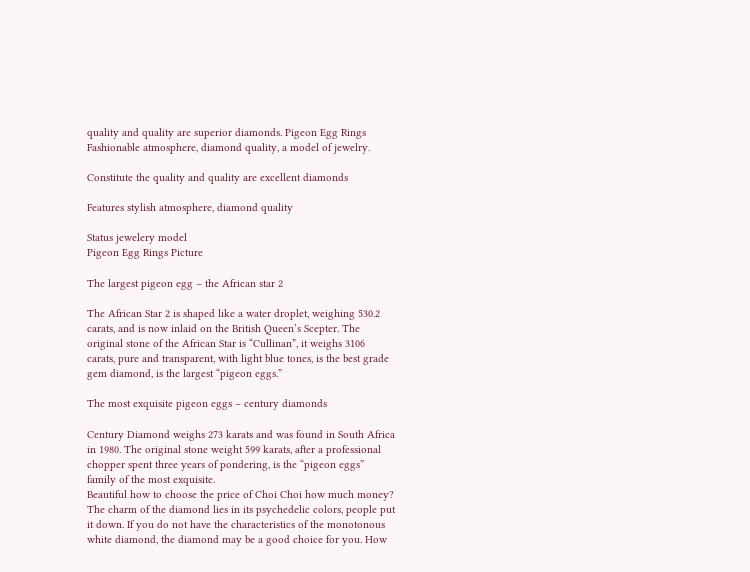quality and quality are superior diamonds. Pigeon Egg Rings Fashionable atmosphere, diamond quality, a model of jewelry.

Constitute the quality and quality are excellent diamonds

Features stylish atmosphere, diamond quality

Status jewelery model
Pigeon Egg Rings Picture

The largest pigeon egg – the African star 2

The African Star 2 is shaped like a water droplet, weighing 530.2 carats, and is now inlaid on the British Queen’s Scepter. The original stone of the African Star is “Cullinan”, it weighs 3106 carats, pure and transparent, with light blue tones, is the best grade gem diamond, is the largest “pigeon eggs.”

The most exquisite pigeon eggs – century diamonds

Century Diamond weighs 273 karats and was found in South Africa in 1980. The original stone weight 599 karats, after a professional chopper spent three years of pondering, is the “pigeon eggs” family of the most exquisite.
Beautiful how to choose the price of Choi Choi how much money? The charm of the diamond lies in its psychedelic colors, people put it down. If you do not have the characteristics of the monotonous white diamond, the diamond may be a good choice for you. How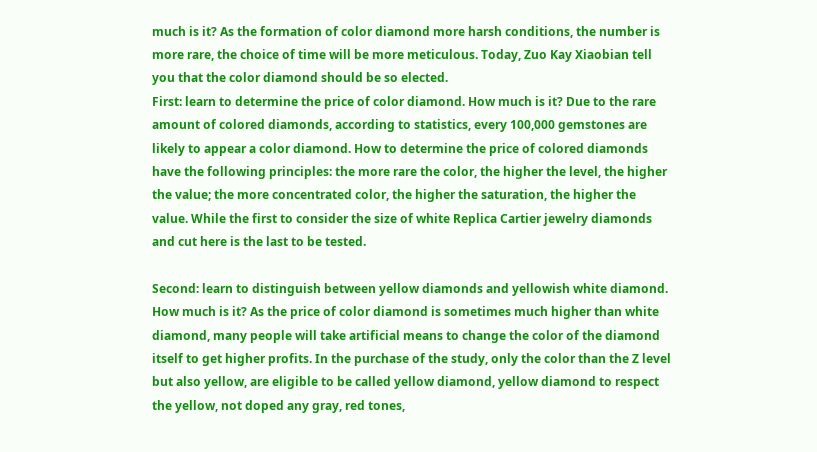much is it? As the formation of color diamond more harsh conditions, the number is more rare, the choice of time will be more meticulous. Today, Zuo Kay Xiaobian tell you that the color diamond should be so elected.
First: learn to determine the price of color diamond. How much is it? Due to the rare amount of colored diamonds, according to statistics, every 100,000 gemstones are likely to appear a color diamond. How to determine the price of colored diamonds have the following principles: the more rare the color, the higher the level, the higher the value; the more concentrated color, the higher the saturation, the higher the value. While the first to consider the size of white Replica Cartier jewelry diamonds and cut here is the last to be tested.

Second: learn to distinguish between yellow diamonds and yellowish white diamond. How much is it? As the price of color diamond is sometimes much higher than white diamond, many people will take artificial means to change the color of the diamond itself to get higher profits. In the purchase of the study, only the color than the Z level but also yellow, are eligible to be called yellow diamond, yellow diamond to respect the yellow, not doped any gray, red tones,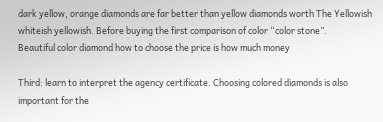dark yellow, orange diamonds are far better than yellow diamonds worth The Yellowish whiteish yellowish. Before buying the first comparison of color “color stone”.
Beautiful color diamond how to choose the price is how much money

Third: learn to interpret the agency certificate. Choosing colored diamonds is also important for the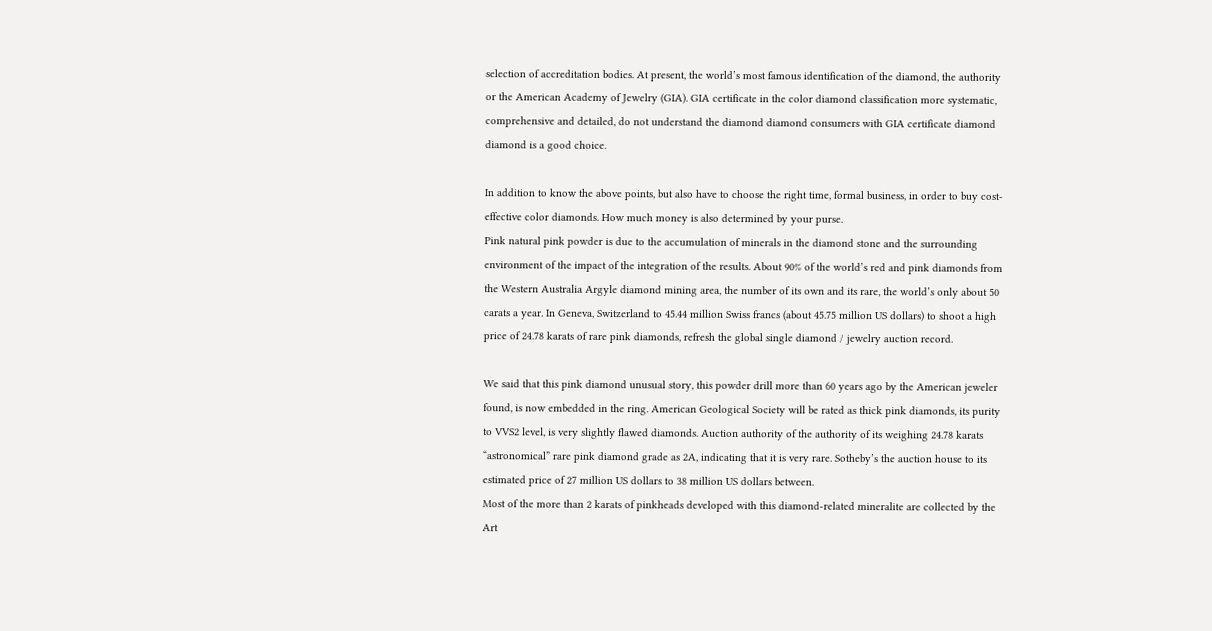selection of accreditation bodies. At present, the world’s most famous identification of the diamond, the authority or the American Academy of Jewelry (GIA). GIA certificate in the color diamond classification more systematic, comprehensive and detailed, do not understand the diamond diamond consumers with GIA certificate diamond diamond is a good choice.

In addition to know the above points, but also have to choose the right time, formal business, in order to buy cost-effective color diamonds. How much money is also determined by your purse.
Pink natural pink powder is due to the accumulation of minerals in the diamond stone and the surrounding environment of the impact of the integration of the results. About 90% of the world’s red and pink diamonds from the Western Australia Argyle diamond mining area, the number of its own and its rare, the world’s only about 50 carats a year. In Geneva, Switzerland to 45.44 million Swiss francs (about 45.75 million US dollars) to shoot a high price of 24.78 karats of rare pink diamonds, refresh the global single diamond / jewelry auction record.

We said that this pink diamond unusual story, this powder drill more than 60 years ago by the American jeweler found, is now embedded in the ring. American Geological Society will be rated as thick pink diamonds, its purity to VVS2 level, is very slightly flawed diamonds. Auction authority of the authority of its weighing 24.78 karats “astronomical” rare pink diamond grade as 2A, indicating that it is very rare. Sotheby’s the auction house to its estimated price of 27 million US dollars to 38 million US dollars between.
Most of the more than 2 karats of pinkheads developed with this diamond-related mineralite are collected by the Art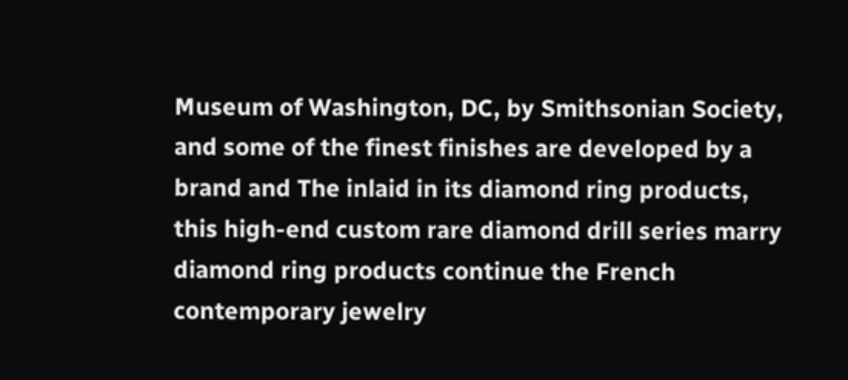Museum of Washington, DC, by Smithsonian Society, and some of the finest finishes are developed by a brand and The inlaid in its diamond ring products, this high-end custom rare diamond drill series marry diamond ring products continue the French contemporary jewelry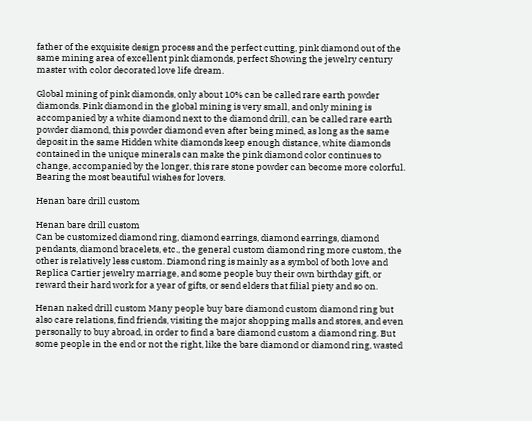father of the exquisite design process and the perfect cutting, pink diamond out of the same mining area of excellent pink diamonds, perfect Showing the jewelry century master with color decorated love life dream.

Global mining of pink diamonds, only about 10% can be called rare earth powder diamonds. Pink diamond in the global mining is very small, and only mining is accompanied by a white diamond next to the diamond drill, can be called rare earth powder diamond, this powder diamond even after being mined, as long as the same deposit in the same Hidden white diamonds keep enough distance, white diamonds contained in the unique minerals can make the pink diamond color continues to change, accompanied by the longer, this rare stone powder can become more colorful. Bearing the most beautiful wishes for lovers.

Henan bare drill custom

Henan bare drill custom
Can be customized diamond ring, diamond earrings, diamond earrings, diamond pendants, diamond bracelets, etc., the general custom diamond ring more custom, the other is relatively less custom. Diamond ring is mainly as a symbol of both love and Replica Cartier jewelry marriage, and some people buy their own birthday gift, or reward their hard work for a year of gifts, or send elders that filial piety and so on.

Henan naked drill custom Many people buy bare diamond custom diamond ring but also care relations, find friends, visiting the major shopping malls and stores, and even personally to buy abroad, in order to find a bare diamond custom a diamond ring. But some people in the end or not the right, like the bare diamond or diamond ring, wasted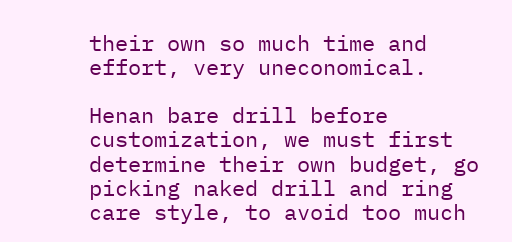their own so much time and effort, very uneconomical.

Henan bare drill before customization, we must first determine their own budget, go picking naked drill and ring care style, to avoid too much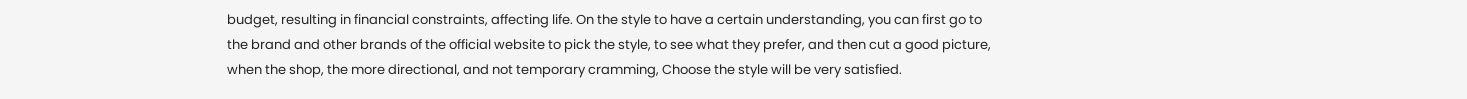budget, resulting in financial constraints, affecting life. On the style to have a certain understanding, you can first go to the brand and other brands of the official website to pick the style, to see what they prefer, and then cut a good picture, when the shop, the more directional, and not temporary cramming, Choose the style will be very satisfied.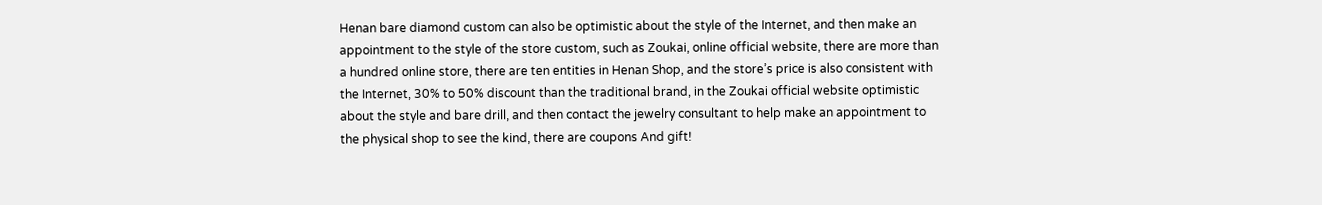Henan bare diamond custom can also be optimistic about the style of the Internet, and then make an appointment to the style of the store custom, such as Zoukai, online official website, there are more than a hundred online store, there are ten entities in Henan Shop, and the store’s price is also consistent with the Internet, 30% to 50% discount than the traditional brand, in the Zoukai official website optimistic about the style and bare drill, and then contact the jewelry consultant to help make an appointment to the physical shop to see the kind, there are coupons And gift!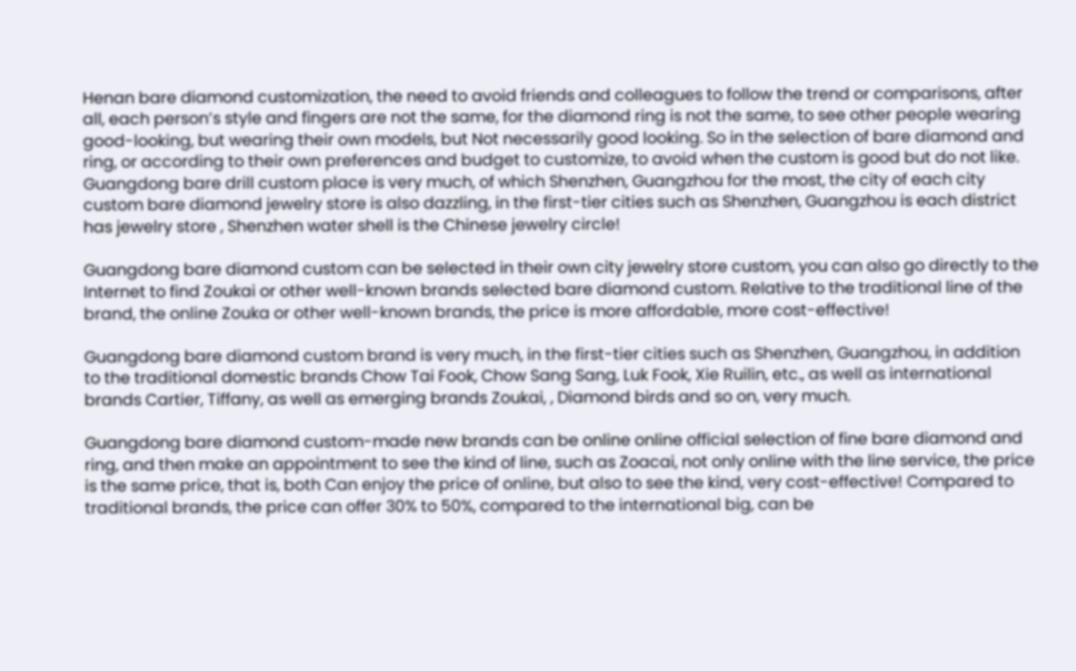Henan bare diamond customization, the need to avoid friends and colleagues to follow the trend or comparisons, after all, each person’s style and fingers are not the same, for the diamond ring is not the same, to see other people wearing good-looking, but wearing their own models, but Not necessarily good looking. So in the selection of bare diamond and ring, or according to their own preferences and budget to customize, to avoid when the custom is good but do not like.
Guangdong bare drill custom place is very much, of which Shenzhen, Guangzhou for the most, the city of each city custom bare diamond jewelry store is also dazzling, in the first-tier cities such as Shenzhen, Guangzhou is each district has jewelry store , Shenzhen water shell is the Chinese jewelry circle!

Guangdong bare diamond custom can be selected in their own city jewelry store custom, you can also go directly to the Internet to find Zoukai or other well-known brands selected bare diamond custom. Relative to the traditional line of the brand, the online Zouka or other well-known brands, the price is more affordable, more cost-effective!

Guangdong bare diamond custom brand is very much, in the first-tier cities such as Shenzhen, Guangzhou, in addition to the traditional domestic brands Chow Tai Fook, Chow Sang Sang, Luk Fook, Xie Ruilin, etc., as well as international brands Cartier, Tiffany, as well as emerging brands Zoukai, , Diamond birds and so on, very much.

Guangdong bare diamond custom-made new brands can be online online official selection of fine bare diamond and ring, and then make an appointment to see the kind of line, such as Zoacai, not only online with the line service, the price is the same price, that is, both Can enjoy the price of online, but also to see the kind, very cost-effective! Compared to traditional brands, the price can offer 30% to 50%, compared to the international big, can be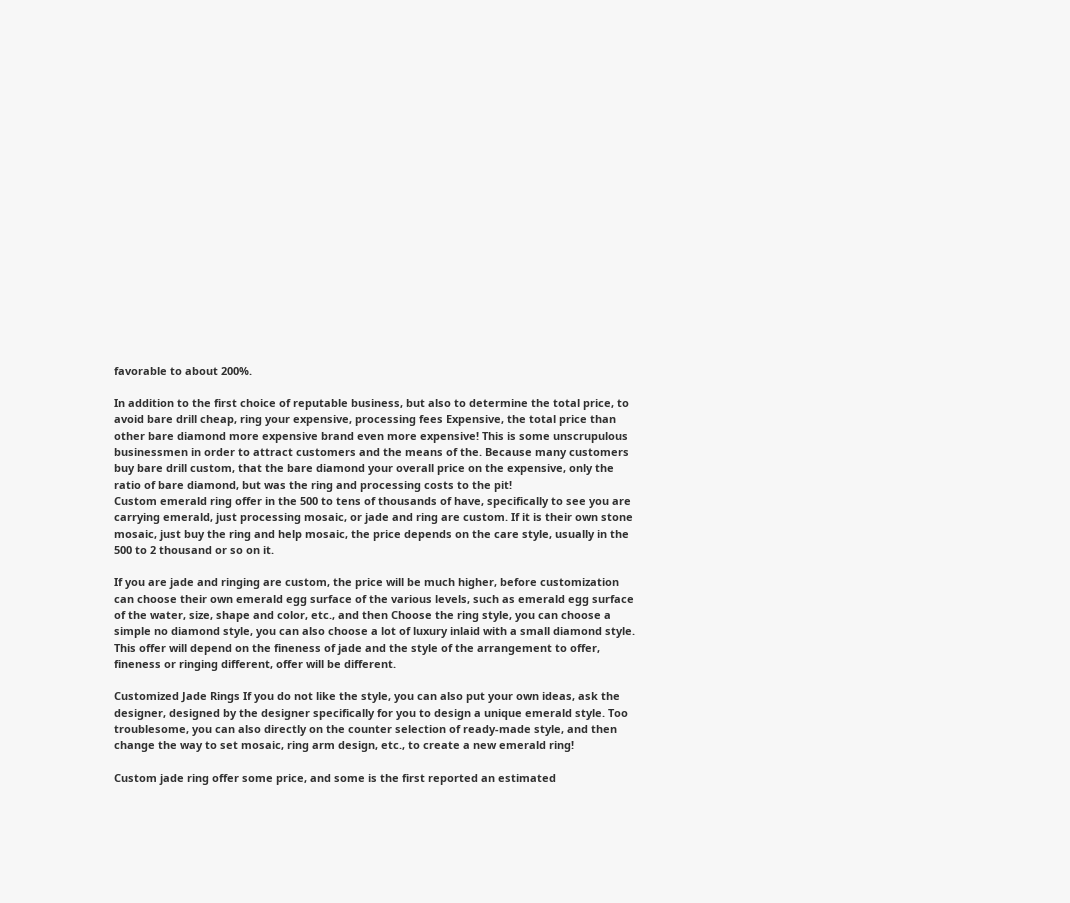favorable to about 200%.

In addition to the first choice of reputable business, but also to determine the total price, to avoid bare drill cheap, ring your expensive, processing fees Expensive, the total price than other bare diamond more expensive brand even more expensive! This is some unscrupulous businessmen in order to attract customers and the means of the. Because many customers buy bare drill custom, that the bare diamond your overall price on the expensive, only the ratio of bare diamond, but was the ring and processing costs to the pit!
Custom emerald ring offer in the 500 to tens of thousands of have, specifically to see you are carrying emerald, just processing mosaic, or jade and ring are custom. If it is their own stone mosaic, just buy the ring and help mosaic, the price depends on the care style, usually in the 500 to 2 thousand or so on it.

If you are jade and ringing are custom, the price will be much higher, before customization can choose their own emerald egg surface of the various levels, such as emerald egg surface of the water, size, shape and color, etc., and then Choose the ring style, you can choose a simple no diamond style, you can also choose a lot of luxury inlaid with a small diamond style. This offer will depend on the fineness of jade and the style of the arrangement to offer, fineness or ringing different, offer will be different.

Customized Jade Rings If you do not like the style, you can also put your own ideas, ask the designer, designed by the designer specifically for you to design a unique emerald style. Too troublesome, you can also directly on the counter selection of ready-made style, and then change the way to set mosaic, ring arm design, etc., to create a new emerald ring!

Custom jade ring offer some price, and some is the first reported an estimated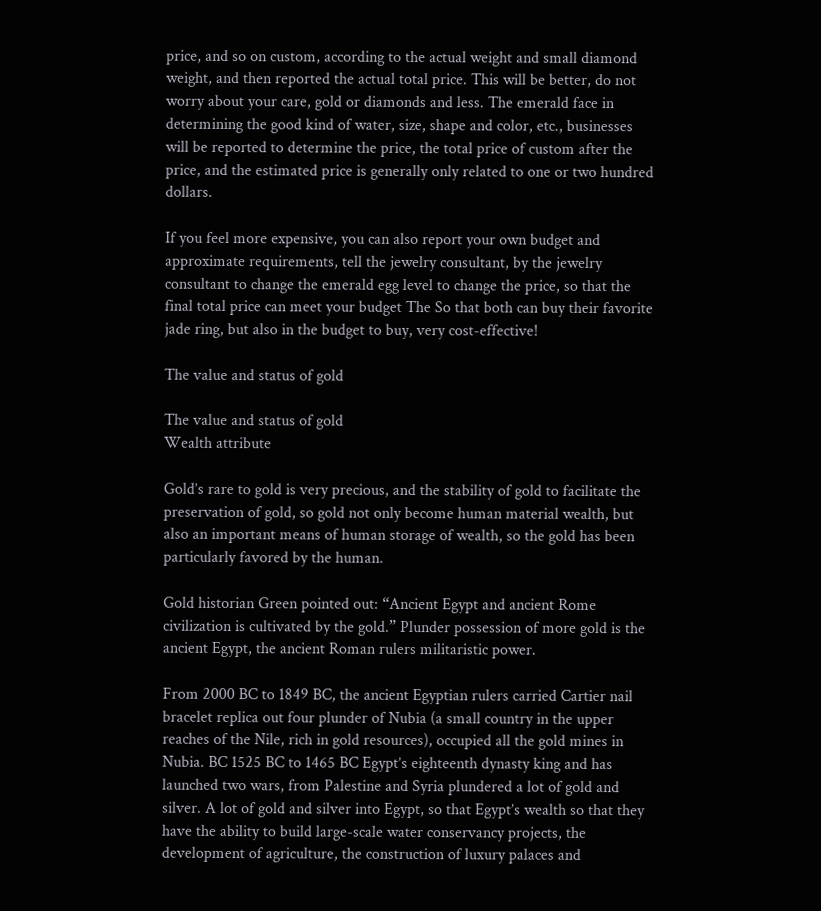price, and so on custom, according to the actual weight and small diamond weight, and then reported the actual total price. This will be better, do not worry about your care, gold or diamonds and less. The emerald face in determining the good kind of water, size, shape and color, etc., businesses will be reported to determine the price, the total price of custom after the price, and the estimated price is generally only related to one or two hundred dollars.

If you feel more expensive, you can also report your own budget and approximate requirements, tell the jewelry consultant, by the jewelry consultant to change the emerald egg level to change the price, so that the final total price can meet your budget The So that both can buy their favorite jade ring, but also in the budget to buy, very cost-effective!

The value and status of gold

The value and status of gold
Wealth attribute

Gold’s rare to gold is very precious, and the stability of gold to facilitate the preservation of gold, so gold not only become human material wealth, but also an important means of human storage of wealth, so the gold has been particularly favored by the human.

Gold historian Green pointed out: “Ancient Egypt and ancient Rome civilization is cultivated by the gold.” Plunder possession of more gold is the ancient Egypt, the ancient Roman rulers militaristic power.

From 2000 BC to 1849 BC, the ancient Egyptian rulers carried Cartier nail bracelet replica out four plunder of Nubia (a small country in the upper reaches of the Nile, rich in gold resources), occupied all the gold mines in Nubia. BC 1525 BC to 1465 BC Egypt’s eighteenth dynasty king and has launched two wars, from Palestine and Syria plundered a lot of gold and silver. A lot of gold and silver into Egypt, so that Egypt’s wealth so that they have the ability to build large-scale water conservancy projects, the development of agriculture, the construction of luxury palaces and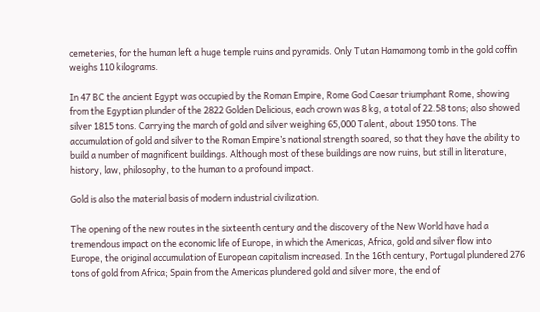cemeteries, for the human left a huge temple ruins and pyramids. Only Tutan Hamamong tomb in the gold coffin weighs 110 kilograms.

In 47 BC the ancient Egypt was occupied by the Roman Empire, Rome God Caesar triumphant Rome, showing from the Egyptian plunder of the 2822 Golden Delicious, each crown was 8 kg, a total of 22.58 tons; also showed silver 1815 tons. Carrying the march of gold and silver weighing 65,000 Talent, about 1950 tons. The accumulation of gold and silver to the Roman Empire’s national strength soared, so that they have the ability to build a number of magnificent buildings. Although most of these buildings are now ruins, but still in literature, history, law, philosophy, to the human to a profound impact.

Gold is also the material basis of modern industrial civilization.

The opening of the new routes in the sixteenth century and the discovery of the New World have had a tremendous impact on the economic life of Europe, in which the Americas, Africa, gold and silver flow into Europe, the original accumulation of European capitalism increased. In the 16th century, Portugal plundered 276 tons of gold from Africa; Spain from the Americas plundered gold and silver more, the end of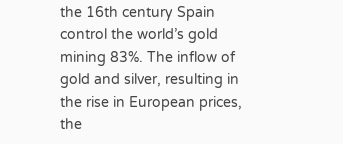the 16th century Spain control the world’s gold mining 83%. The inflow of gold and silver, resulting in the rise in European prices, the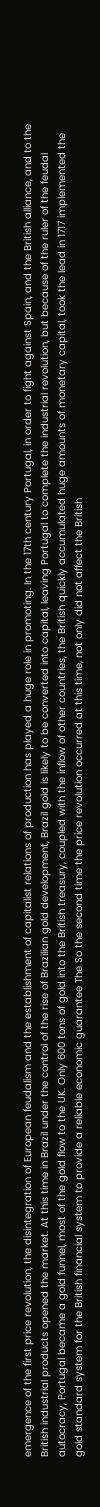emergence of the first price revolution, the disintegration of European feudalism and the establishment of capitalist relations of production has played a huge role in promoting. In the 17th century Portugal, in order to fight against Spain, and the British alliance, and to the British industrial products opened the market. At this time in Brazil under the control of the rise of Brazilian gold development, Brazil gold is likely to be converted into capital, leaving Portugal to complete the industrial revolution, but because of the ruler of the feudal autocracy, Portugal became a gold funnel, most of the gold flow to the UK. Only 600 tons of gold into the British treasury, coupled with the inflow of other countries, the British quickly accumulated huge amounts of monetary capital, took the lead in 1717 implemented the gold standard system for the British financial system to provide a reliable economic guarantee The So the second time the price revolution occurred at this time, not only did not affect the British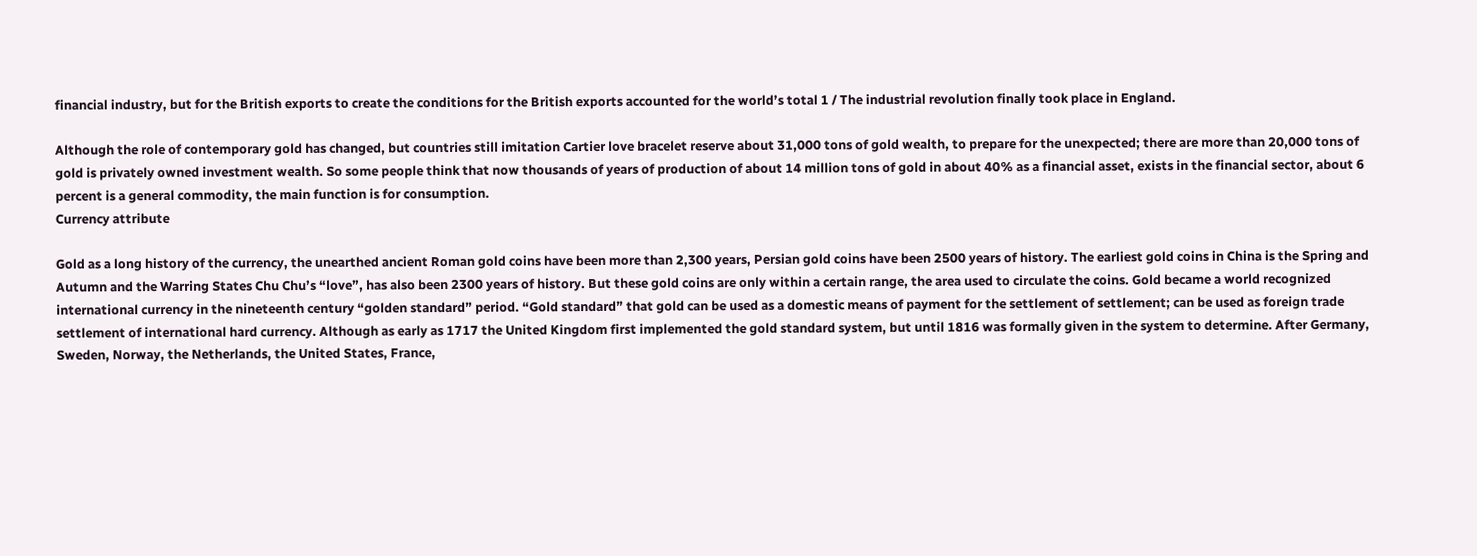financial industry, but for the British exports to create the conditions for the British exports accounted for the world’s total 1 / The industrial revolution finally took place in England.

Although the role of contemporary gold has changed, but countries still imitation Cartier love bracelet reserve about 31,000 tons of gold wealth, to prepare for the unexpected; there are more than 20,000 tons of gold is privately owned investment wealth. So some people think that now thousands of years of production of about 14 million tons of gold in about 40% as a financial asset, exists in the financial sector, about 6 percent is a general commodity, the main function is for consumption.
Currency attribute

Gold as a long history of the currency, the unearthed ancient Roman gold coins have been more than 2,300 years, Persian gold coins have been 2500 years of history. The earliest gold coins in China is the Spring and Autumn and the Warring States Chu Chu’s “love”, has also been 2300 years of history. But these gold coins are only within a certain range, the area used to circulate the coins. Gold became a world recognized international currency in the nineteenth century “golden standard” period. “Gold standard” that gold can be used as a domestic means of payment for the settlement of settlement; can be used as foreign trade settlement of international hard currency. Although as early as 1717 the United Kingdom first implemented the gold standard system, but until 1816 was formally given in the system to determine. After Germany, Sweden, Norway, the Netherlands, the United States, France,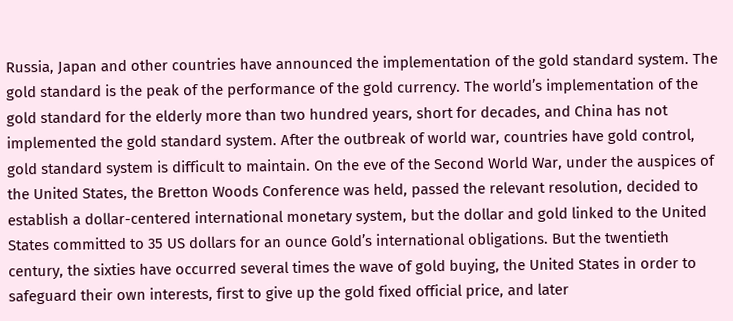Russia, Japan and other countries have announced the implementation of the gold standard system. The gold standard is the peak of the performance of the gold currency. The world’s implementation of the gold standard for the elderly more than two hundred years, short for decades, and China has not implemented the gold standard system. After the outbreak of world war, countries have gold control, gold standard system is difficult to maintain. On the eve of the Second World War, under the auspices of the United States, the Bretton Woods Conference was held, passed the relevant resolution, decided to establish a dollar-centered international monetary system, but the dollar and gold linked to the United States committed to 35 US dollars for an ounce Gold’s international obligations. But the twentieth century, the sixties have occurred several times the wave of gold buying, the United States in order to safeguard their own interests, first to give up the gold fixed official price, and later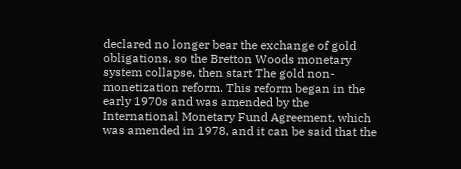declared no longer bear the exchange of gold obligations, so the Bretton Woods monetary system collapse, then start The gold non-monetization reform. This reform began in the early 1970s and was amended by the International Monetary Fund Agreement, which was amended in 1978, and it can be said that the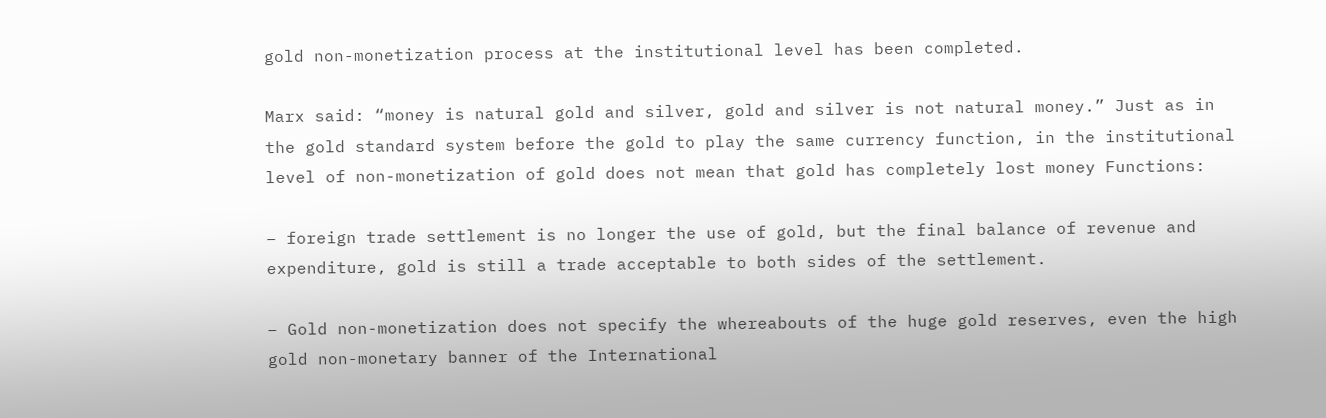gold non-monetization process at the institutional level has been completed.

Marx said: “money is natural gold and silver, gold and silver is not natural money.” Just as in the gold standard system before the gold to play the same currency function, in the institutional level of non-monetization of gold does not mean that gold has completely lost money Functions:

– foreign trade settlement is no longer the use of gold, but the final balance of revenue and expenditure, gold is still a trade acceptable to both sides of the settlement.

– Gold non-monetization does not specify the whereabouts of the huge gold reserves, even the high gold non-monetary banner of the International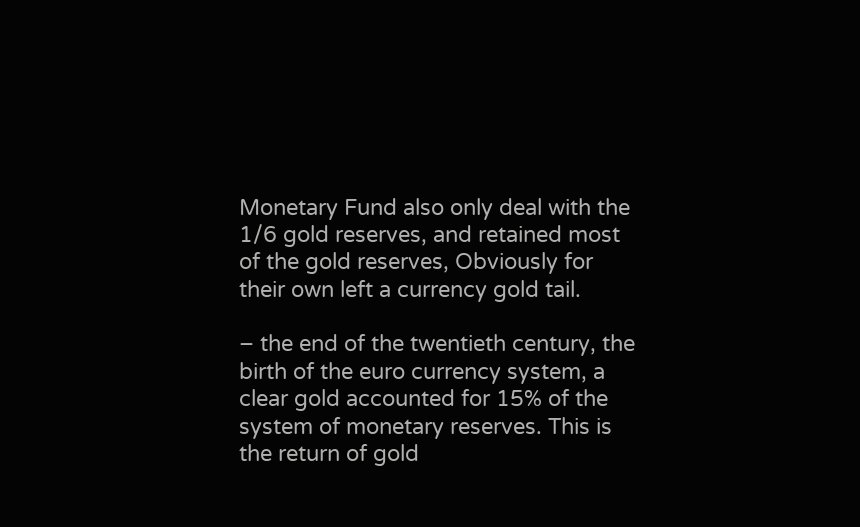Monetary Fund also only deal with the 1/6 gold reserves, and retained most of the gold reserves, Obviously for their own left a currency gold tail.

– the end of the twentieth century, the birth of the euro currency system, a clear gold accounted for 15% of the system of monetary reserves. This is the return of gold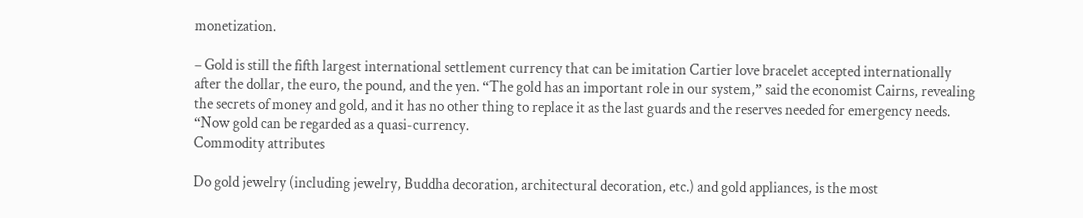monetization.

– Gold is still the fifth largest international settlement currency that can be imitation Cartier love bracelet accepted internationally after the dollar, the euro, the pound, and the yen. “The gold has an important role in our system,” said the economist Cairns, revealing the secrets of money and gold, and it has no other thing to replace it as the last guards and the reserves needed for emergency needs. “Now gold can be regarded as a quasi-currency.
Commodity attributes

Do gold jewelry (including jewelry, Buddha decoration, architectural decoration, etc.) and gold appliances, is the most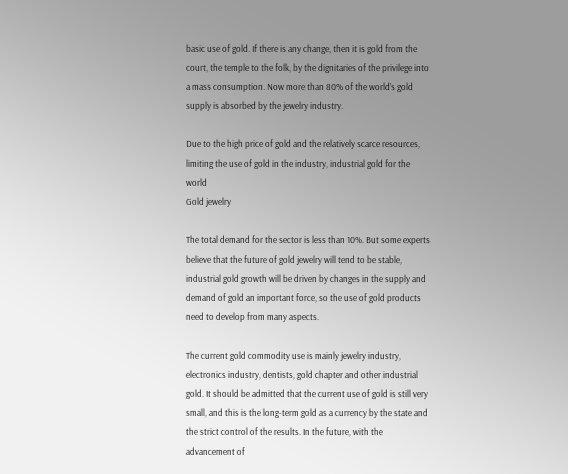basic use of gold. If there is any change, then it is gold from the court, the temple to the folk, by the dignitaries of the privilege into a mass consumption. Now more than 80% of the world’s gold supply is absorbed by the jewelry industry.

Due to the high price of gold and the relatively scarce resources, limiting the use of gold in the industry, industrial gold for the world
Gold jewelry

The total demand for the sector is less than 10%. But some experts believe that the future of gold jewelry will tend to be stable, industrial gold growth will be driven by changes in the supply and demand of gold an important force, so the use of gold products need to develop from many aspects.

The current gold commodity use is mainly jewelry industry, electronics industry, dentists, gold chapter and other industrial gold. It should be admitted that the current use of gold is still very small, and this is the long-term gold as a currency by the state and the strict control of the results. In the future, with the advancement of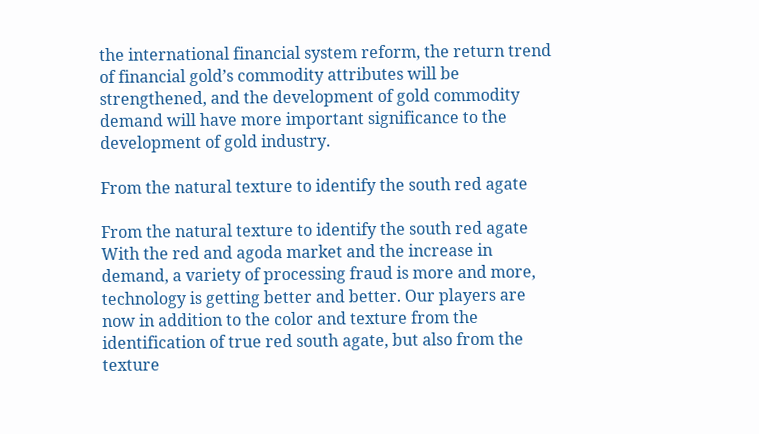the international financial system reform, the return trend of financial gold’s commodity attributes will be strengthened, and the development of gold commodity demand will have more important significance to the development of gold industry.

From the natural texture to identify the south red agate

From the natural texture to identify the south red agate
With the red and agoda market and the increase in demand, a variety of processing fraud is more and more, technology is getting better and better. Our players are now in addition to the color and texture from the identification of true red south agate, but also from the texture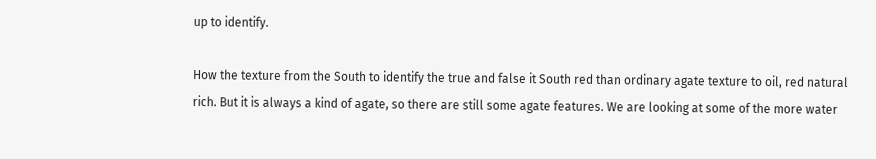up to identify.

How the texture from the South to identify the true and false it South red than ordinary agate texture to oil, red natural rich. But it is always a kind of agate, so there are still some agate features. We are looking at some of the more water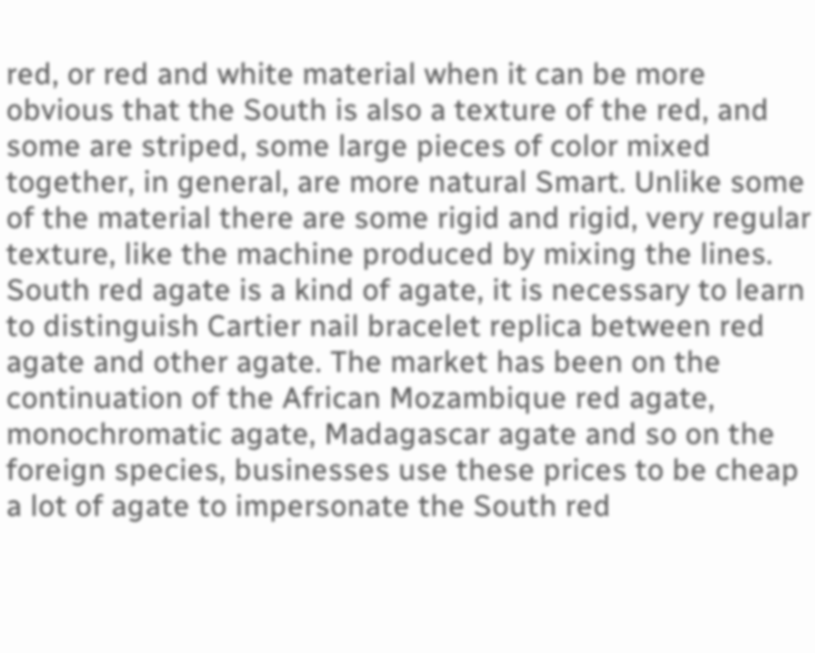red, or red and white material when it can be more obvious that the South is also a texture of the red, and some are striped, some large pieces of color mixed together, in general, are more natural Smart. Unlike some of the material there are some rigid and rigid, very regular texture, like the machine produced by mixing the lines.
South red agate is a kind of agate, it is necessary to learn to distinguish Cartier nail bracelet replica between red agate and other agate. The market has been on the continuation of the African Mozambique red agate, monochromatic agate, Madagascar agate and so on the foreign species, businesses use these prices to be cheap a lot of agate to impersonate the South red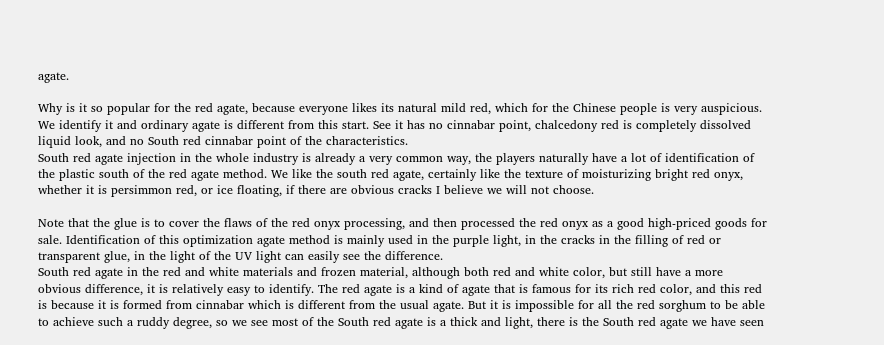agate.

Why is it so popular for the red agate, because everyone likes its natural mild red, which for the Chinese people is very auspicious. We identify it and ordinary agate is different from this start. See it has no cinnabar point, chalcedony red is completely dissolved liquid look, and no South red cinnabar point of the characteristics.
South red agate injection in the whole industry is already a very common way, the players naturally have a lot of identification of the plastic south of the red agate method. We like the south red agate, certainly like the texture of moisturizing bright red onyx, whether it is persimmon red, or ice floating, if there are obvious cracks I believe we will not choose.

Note that the glue is to cover the flaws of the red onyx processing, and then processed the red onyx as a good high-priced goods for sale. Identification of this optimization agate method is mainly used in the purple light, in the cracks in the filling of red or transparent glue, in the light of the UV light can easily see the difference.
South red agate in the red and white materials and frozen material, although both red and white color, but still have a more obvious difference, it is relatively easy to identify. The red agate is a kind of agate that is famous for its rich red color, and this red is because it is formed from cinnabar which is different from the usual agate. But it is impossible for all the red sorghum to be able to achieve such a ruddy degree, so we see most of the South red agate is a thick and light, there is the South red agate we have seen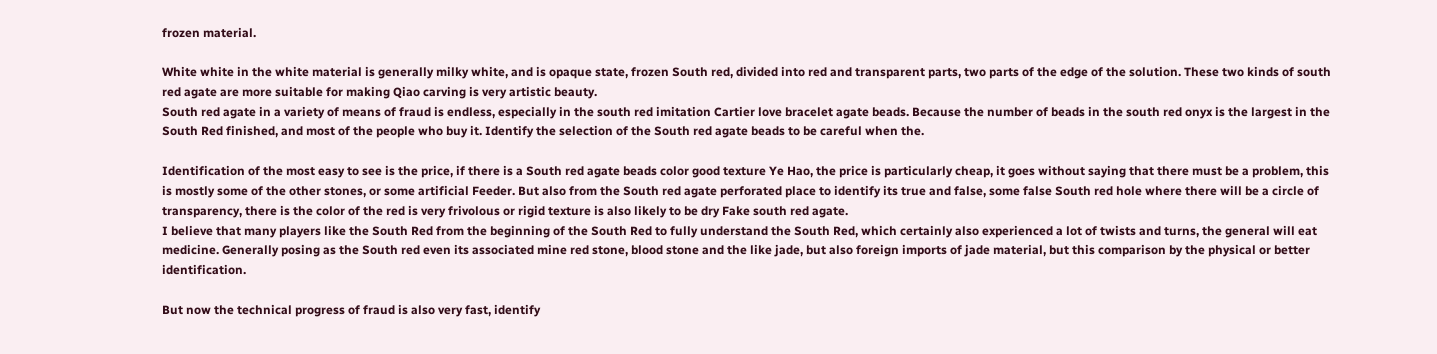frozen material.

White white in the white material is generally milky white, and is opaque state, frozen South red, divided into red and transparent parts, two parts of the edge of the solution. These two kinds of south red agate are more suitable for making Qiao carving is very artistic beauty.
South red agate in a variety of means of fraud is endless, especially in the south red imitation Cartier love bracelet agate beads. Because the number of beads in the south red onyx is the largest in the South Red finished, and most of the people who buy it. Identify the selection of the South red agate beads to be careful when the.

Identification of the most easy to see is the price, if there is a South red agate beads color good texture Ye Hao, the price is particularly cheap, it goes without saying that there must be a problem, this is mostly some of the other stones, or some artificial Feeder. But also from the South red agate perforated place to identify its true and false, some false South red hole where there will be a circle of transparency, there is the color of the red is very frivolous or rigid texture is also likely to be dry Fake south red agate.
I believe that many players like the South Red from the beginning of the South Red to fully understand the South Red, which certainly also experienced a lot of twists and turns, the general will eat medicine. Generally posing as the South red even its associated mine red stone, blood stone and the like jade, but also foreign imports of jade material, but this comparison by the physical or better identification.

But now the technical progress of fraud is also very fast, identify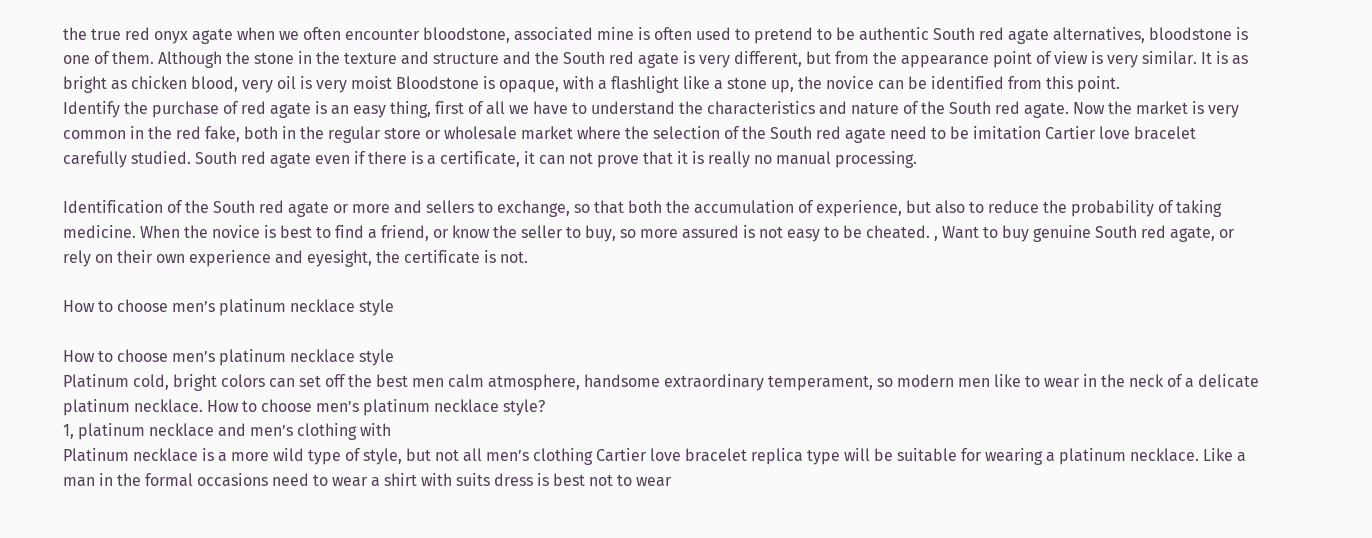the true red onyx agate when we often encounter bloodstone, associated mine is often used to pretend to be authentic South red agate alternatives, bloodstone is one of them. Although the stone in the texture and structure and the South red agate is very different, but from the appearance point of view is very similar. It is as bright as chicken blood, very oil is very moist Bloodstone is opaque, with a flashlight like a stone up, the novice can be identified from this point.
Identify the purchase of red agate is an easy thing, first of all we have to understand the characteristics and nature of the South red agate. Now the market is very common in the red fake, both in the regular store or wholesale market where the selection of the South red agate need to be imitation Cartier love bracelet carefully studied. South red agate even if there is a certificate, it can not prove that it is really no manual processing.

Identification of the South red agate or more and sellers to exchange, so that both the accumulation of experience, but also to reduce the probability of taking medicine. When the novice is best to find a friend, or know the seller to buy, so more assured is not easy to be cheated. , Want to buy genuine South red agate, or rely on their own experience and eyesight, the certificate is not.

How to choose men’s platinum necklace style

How to choose men’s platinum necklace style
Platinum cold, bright colors can set off the best men calm atmosphere, handsome extraordinary temperament, so modern men like to wear in the neck of a delicate platinum necklace. How to choose men’s platinum necklace style?
1, platinum necklace and men’s clothing with
Platinum necklace is a more wild type of style, but not all men’s clothing Cartier love bracelet replica type will be suitable for wearing a platinum necklace. Like a man in the formal occasions need to wear a shirt with suits dress is best not to wear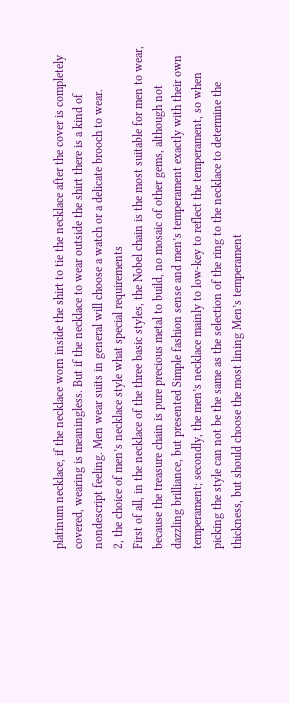platinum necklace, if the necklace worn inside the shirt to tie the necklace after the cover is completely covered, wearing is meaningless. But if the necklace to wear outside the shirt there is a kind of nondescript feeling. Men wear suits in general will choose a watch or a delicate brooch to wear.
2, the choice of men’s necklace style what special requirements
First of all, in the necklace of the three basic styles, the Nobel chain is the most suitable for men to wear, because the treasure chain is pure precious metal to build, no mosaic of other gems, although not dazzling brilliance, but presented Simple fashion sense and men’s temperament exactly with their own temperament; secondly, the men’s necklace mainly to low-key to reflect the temperament, so when picking the style can not be the same as the selection of the ring to the necklace to determine the thickness, but should choose the most lining Men’s temperament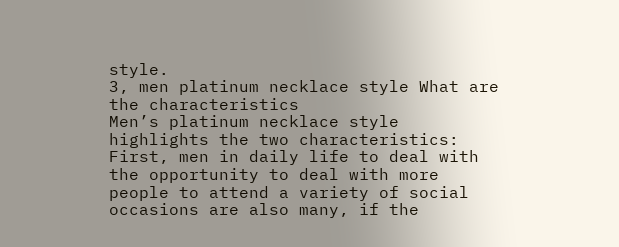style.
3, men platinum necklace style What are the characteristics
Men’s platinum necklace style highlights the two characteristics:
First, men in daily life to deal with the opportunity to deal with more people to attend a variety of social occasions are also many, if the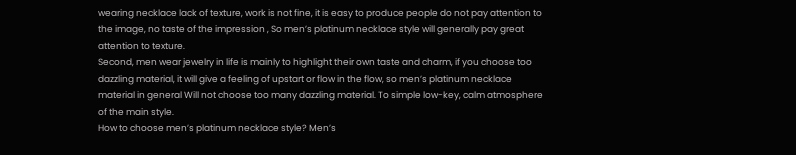wearing necklace lack of texture, work is not fine, it is easy to produce people do not pay attention to the image, no taste of the impression , So men’s platinum necklace style will generally pay great attention to texture.
Second, men wear jewelry in life is mainly to highlight their own taste and charm, if you choose too dazzling material, it will give a feeling of upstart or flow in the flow, so men’s platinum necklace material in general Will not choose too many dazzling material. To simple low-key, calm atmosphere of the main style.
How to choose men’s platinum necklace style? Men’s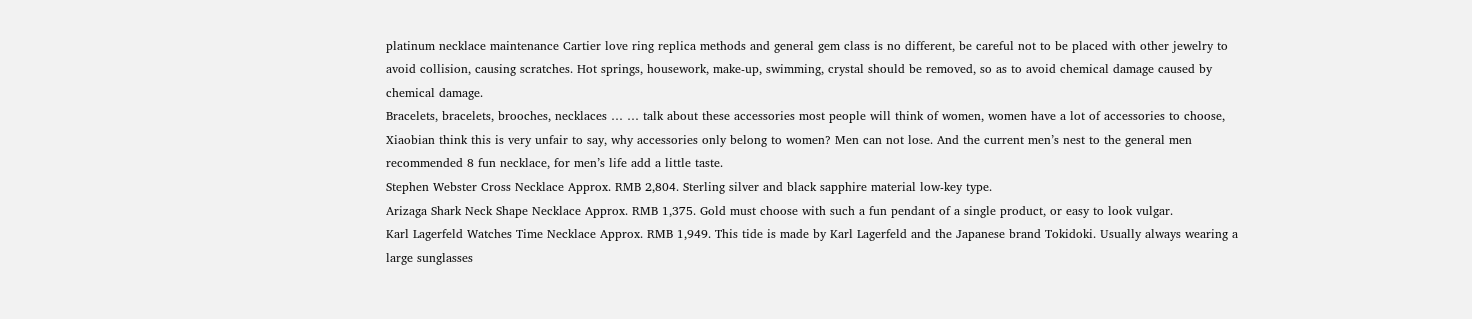platinum necklace maintenance Cartier love ring replica methods and general gem class is no different, be careful not to be placed with other jewelry to avoid collision, causing scratches. Hot springs, housework, make-up, swimming, crystal should be removed, so as to avoid chemical damage caused by chemical damage.
Bracelets, bracelets, brooches, necklaces … … talk about these accessories most people will think of women, women have a lot of accessories to choose, Xiaobian think this is very unfair to say, why accessories only belong to women? Men can not lose. And the current men’s nest to the general men recommended 8 fun necklace, for men’s life add a little taste.
Stephen Webster Cross Necklace Approx. RMB 2,804. Sterling silver and black sapphire material low-key type.
Arizaga Shark Neck Shape Necklace Approx. RMB 1,375. Gold must choose with such a fun pendant of a single product, or easy to look vulgar.
Karl Lagerfeld Watches Time Necklace Approx. RMB 1,949. This tide is made by Karl Lagerfeld and the Japanese brand Tokidoki. Usually always wearing a large sunglasses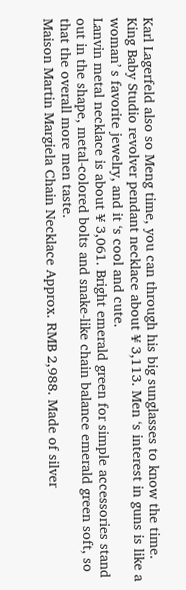Karl Lagerfeld also so Meng time, you can through his big sunglasses to know the time.
King Baby Studio revolver pendant necklace about ¥ 3,113. Men ‘s interest in guns is like a woman’ s favorite jewelry, and it ‘s cool and cute.
Lanvin metal necklace is about ¥ 3,061. Bright emerald green for simple accessories stand out in the shape, metal-colored bolts and snake-like chain balance emerald green soft, so that the overall more men taste.
Maison Martin Margiela Chain Necklace Approx. RMB 2,988. Made of silver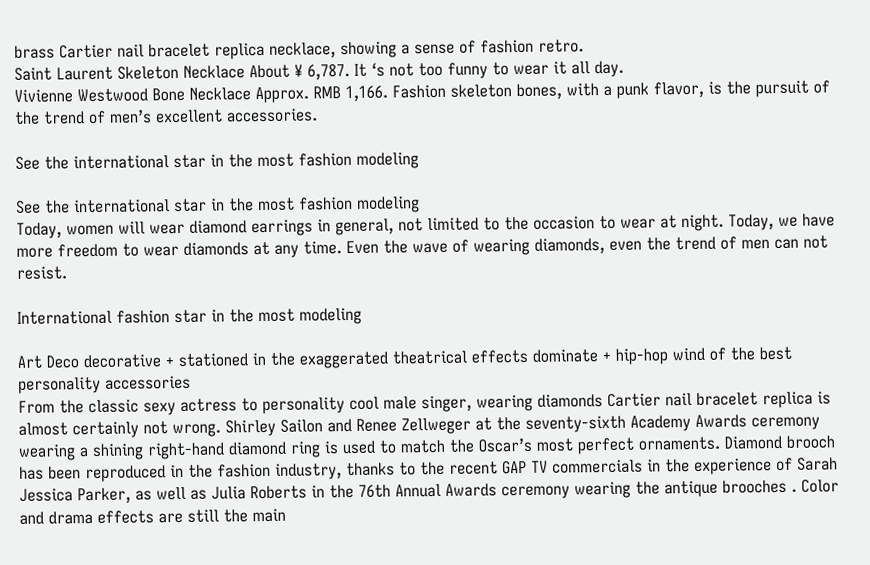brass Cartier nail bracelet replica necklace, showing a sense of fashion retro.
Saint Laurent Skeleton Necklace About ¥ 6,787. It ‘s not too funny to wear it all day.
Vivienne Westwood Bone Necklace Approx. RMB 1,166. Fashion skeleton bones, with a punk flavor, is the pursuit of the trend of men’s excellent accessories.

See the international star in the most fashion modeling

See the international star in the most fashion modeling
Today, women will wear diamond earrings in general, not limited to the occasion to wear at night. Today, we have more freedom to wear diamonds at any time. Even the wave of wearing diamonds, even the trend of men can not resist.

International fashion star in the most modeling

Art Deco decorative + stationed in the exaggerated theatrical effects dominate + hip-hop wind of the best personality accessories
From the classic sexy actress to personality cool male singer, wearing diamonds Cartier nail bracelet replica is almost certainly not wrong. Shirley Sailon and Renee Zellweger at the seventy-sixth Academy Awards ceremony wearing a shining right-hand diamond ring is used to match the Oscar’s most perfect ornaments. Diamond brooch has been reproduced in the fashion industry, thanks to the recent GAP TV commercials in the experience of Sarah Jessica Parker, as well as Julia Roberts in the 76th Annual Awards ceremony wearing the antique brooches . Color and drama effects are still the main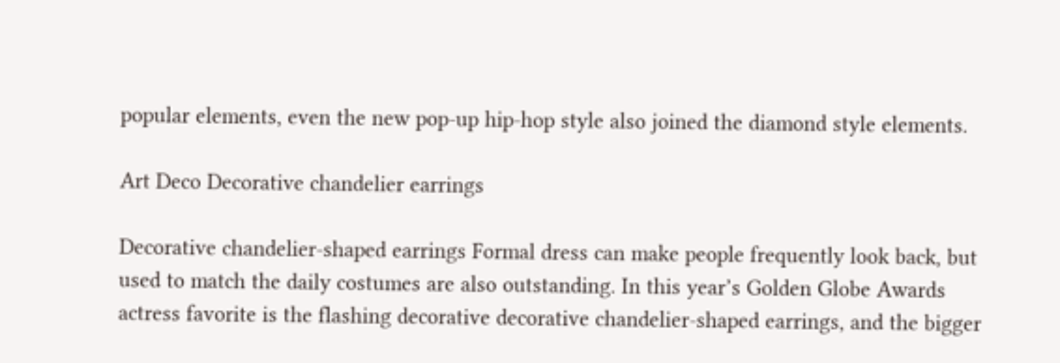popular elements, even the new pop-up hip-hop style also joined the diamond style elements.

Art Deco Decorative chandelier earrings

Decorative chandelier-shaped earrings Formal dress can make people frequently look back, but used to match the daily costumes are also outstanding. In this year’s Golden Globe Awards actress favorite is the flashing decorative decorative chandelier-shaped earrings, and the bigger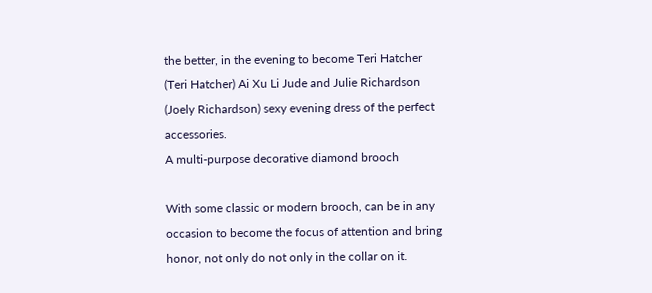the better, in the evening to become Teri Hatcher (Teri Hatcher) Ai Xu Li Jude and Julie Richardson (Joely Richardson) sexy evening dress of the perfect accessories.
A multi-purpose decorative diamond brooch

With some classic or modern brooch, can be in any occasion to become the focus of attention and bring honor, not only do not only in the collar on it.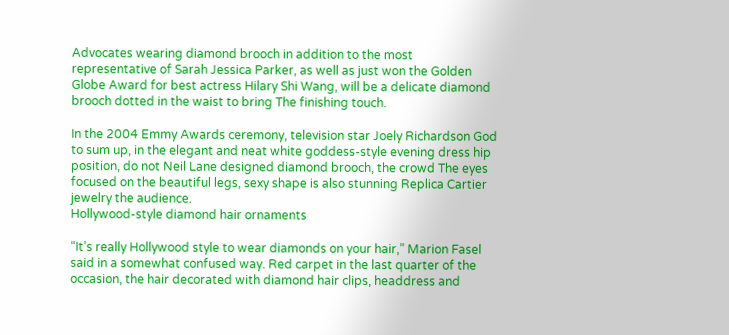Advocates wearing diamond brooch in addition to the most representative of Sarah Jessica Parker, as well as just won the Golden Globe Award for best actress Hilary Shi Wang, will be a delicate diamond brooch dotted in the waist to bring The finishing touch.

In the 2004 Emmy Awards ceremony, television star Joely Richardson God to sum up, in the elegant and neat white goddess-style evening dress hip position, do not Neil Lane designed diamond brooch, the crowd The eyes focused on the beautiful legs, sexy shape is also stunning Replica Cartier jewelry the audience.
Hollywood-style diamond hair ornaments

“It’s really Hollywood style to wear diamonds on your hair,” Marion Fasel said in a somewhat confused way. Red carpet in the last quarter of the occasion, the hair decorated with diamond hair clips, headdress and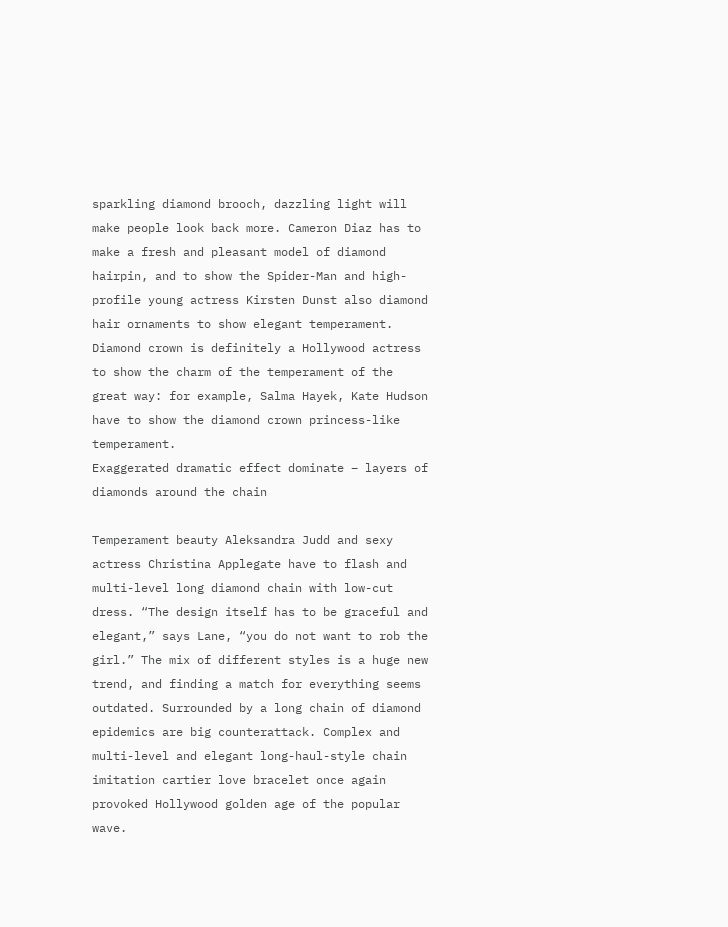sparkling diamond brooch, dazzling light will make people look back more. Cameron Diaz has to make a fresh and pleasant model of diamond hairpin, and to show the Spider-Man and high-profile young actress Kirsten Dunst also diamond hair ornaments to show elegant temperament. Diamond crown is definitely a Hollywood actress to show the charm of the temperament of the great way: for example, Salma Hayek, Kate Hudson have to show the diamond crown princess-like temperament.
Exaggerated dramatic effect dominate – layers of diamonds around the chain

Temperament beauty Aleksandra Judd and sexy actress Christina Applegate have to flash and multi-level long diamond chain with low-cut dress. “The design itself has to be graceful and elegant,” says Lane, “you do not want to rob the girl.” The mix of different styles is a huge new trend, and finding a match for everything seems outdated. Surrounded by a long chain of diamond epidemics are big counterattack. Complex and multi-level and elegant long-haul-style chain imitation cartier love bracelet once again provoked Hollywood golden age of the popular wave.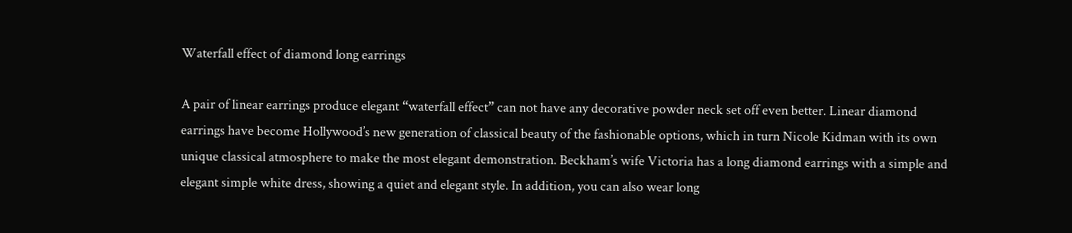Waterfall effect of diamond long earrings

A pair of linear earrings produce elegant “waterfall effect” can not have any decorative powder neck set off even better. Linear diamond earrings have become Hollywood’s new generation of classical beauty of the fashionable options, which in turn Nicole Kidman with its own unique classical atmosphere to make the most elegant demonstration. Beckham’s wife Victoria has a long diamond earrings with a simple and elegant simple white dress, showing a quiet and elegant style. In addition, you can also wear long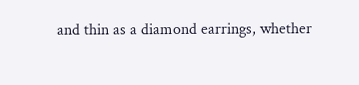and thin as a diamond earrings, whether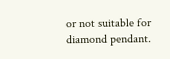or not suitable for diamond pendant.